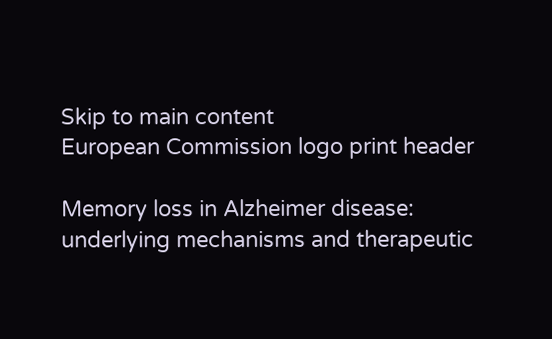Skip to main content
European Commission logo print header

Memory loss in Alzheimer disease: underlying mechanisms and therapeutic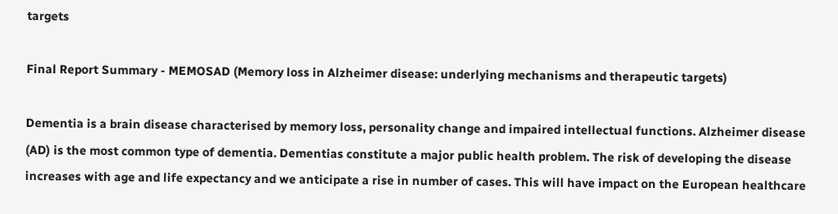targets

Final Report Summary - MEMOSAD (Memory loss in Alzheimer disease: underlying mechanisms and therapeutic targets)

Dementia is a brain disease characterised by memory loss, personality change and impaired intellectual functions. Alzheimer disease (AD) is the most common type of dementia. Dementias constitute a major public health problem. The risk of developing the disease increases with age and life expectancy and we anticipate a rise in number of cases. This will have impact on the European healthcare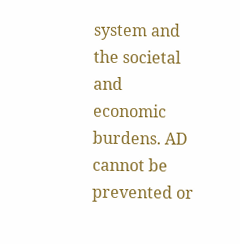system and the societal and economic burdens. AD cannot be prevented or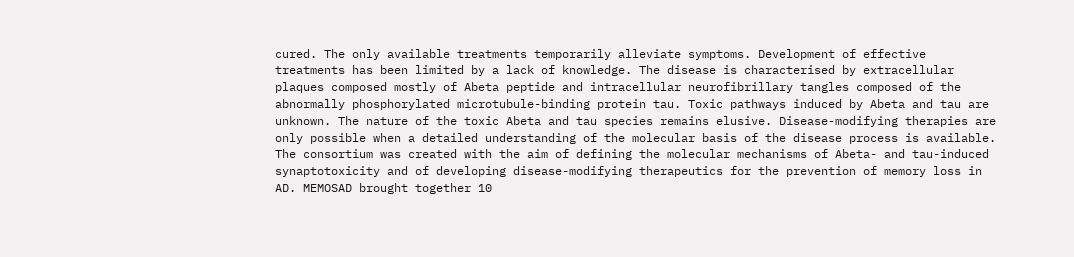cured. The only available treatments temporarily alleviate symptoms. Development of effective treatments has been limited by a lack of knowledge. The disease is characterised by extracellular plaques composed mostly of Abeta peptide and intracellular neurofibrillary tangles composed of the abnormally phosphorylated microtubule-binding protein tau. Toxic pathways induced by Abeta and tau are unknown. The nature of the toxic Abeta and tau species remains elusive. Disease-modifying therapies are only possible when a detailed understanding of the molecular basis of the disease process is available. The consortium was created with the aim of defining the molecular mechanisms of Abeta- and tau-induced synaptotoxicity and of developing disease-modifying therapeutics for the prevention of memory loss in AD. MEMOSAD brought together 10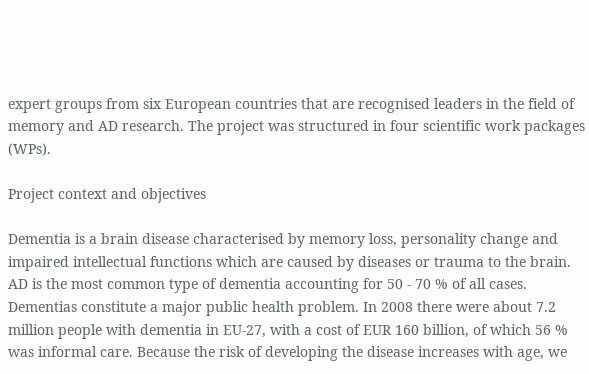expert groups from six European countries that are recognised leaders in the field of memory and AD research. The project was structured in four scientific work packages (WPs).

Project context and objectives

Dementia is a brain disease characterised by memory loss, personality change and impaired intellectual functions which are caused by diseases or trauma to the brain. AD is the most common type of dementia accounting for 50 - 70 % of all cases. Dementias constitute a major public health problem. In 2008 there were about 7.2 million people with dementia in EU-27, with a cost of EUR 160 billion, of which 56 % was informal care. Because the risk of developing the disease increases with age, we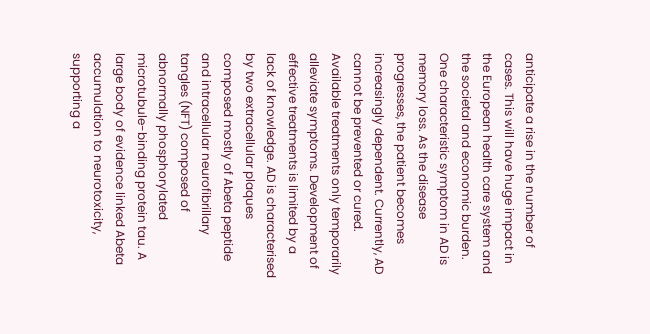anticipate a rise in the number of cases. This will have huge impact in the European health care system and the societal and economic burden. One characteristic symptom in AD is memory loss. As the disease progresses, the patient becomes increasingly dependent. Currently, AD cannot be prevented or cured. Available treatments only temporarily alleviate symptoms. Development of effective treatments is limited by a lack of knowledge. AD is characterised by two extracellular plaques composed mostly of Abeta peptide and intracellular neurofibrillary tangles (NFT) composed of abnormally phosphorylated microtubule-binding protein tau. A large body of evidence linked Abeta accumulation to neurotoxicity, supporting a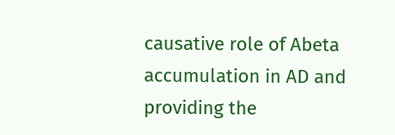causative role of Abeta accumulation in AD and providing the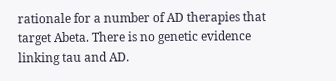rationale for a number of AD therapies that target Abeta. There is no genetic evidence linking tau and AD.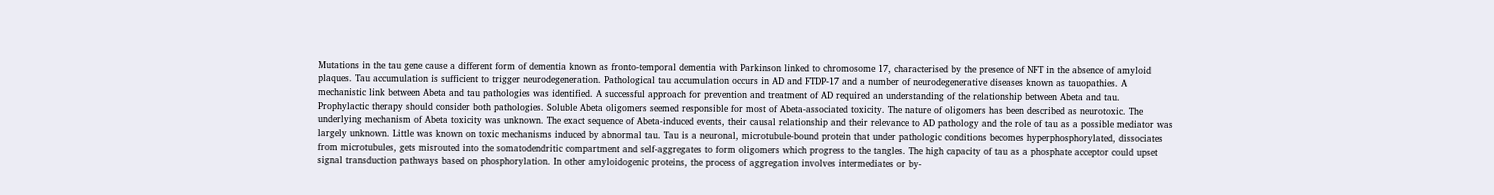Mutations in the tau gene cause a different form of dementia known as fronto-temporal dementia with Parkinson linked to chromosome 17, characterised by the presence of NFT in the absence of amyloid plaques. Tau accumulation is sufficient to trigger neurodegeneration. Pathological tau accumulation occurs in AD and FTDP-17 and a number of neurodegenerative diseases known as tauopathies. A mechanistic link between Abeta and tau pathologies was identified. A successful approach for prevention and treatment of AD required an understanding of the relationship between Abeta and tau. Prophylactic therapy should consider both pathologies. Soluble Abeta oligomers seemed responsible for most of Abeta-associated toxicity. The nature of oligomers has been described as neurotoxic. The underlying mechanism of Abeta toxicity was unknown. The exact sequence of Abeta-induced events, their causal relationship and their relevance to AD pathology and the role of tau as a possible mediator was largely unknown. Little was known on toxic mechanisms induced by abnormal tau. Tau is a neuronal, microtubule-bound protein that under pathologic conditions becomes hyperphosphorylated, dissociates from microtubules, gets misrouted into the somatodendritic compartment and self-aggregates to form oligomers which progress to the tangles. The high capacity of tau as a phosphate acceptor could upset signal transduction pathways based on phosphorylation. In other amyloidogenic proteins, the process of aggregation involves intermediates or by-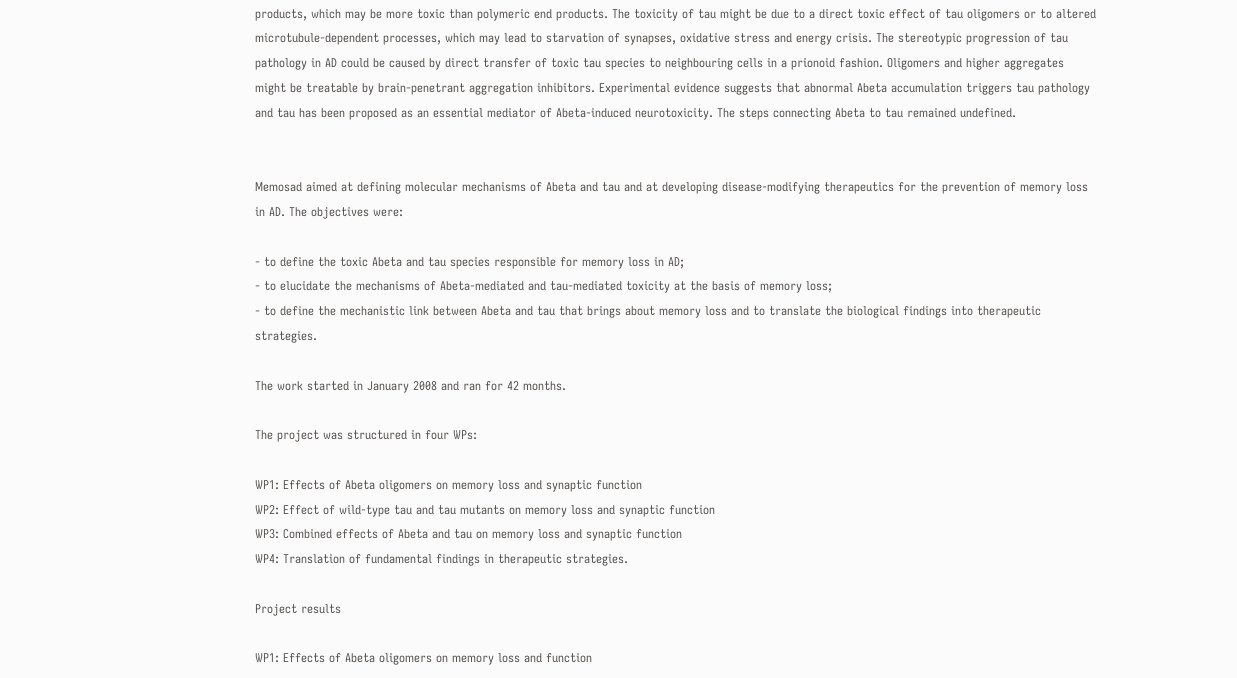products, which may be more toxic than polymeric end products. The toxicity of tau might be due to a direct toxic effect of tau oligomers or to altered microtubule-dependent processes, which may lead to starvation of synapses, oxidative stress and energy crisis. The stereotypic progression of tau pathology in AD could be caused by direct transfer of toxic tau species to neighbouring cells in a prionoid fashion. Oligomers and higher aggregates might be treatable by brain-penetrant aggregation inhibitors. Experimental evidence suggests that abnormal Abeta accumulation triggers tau pathology and tau has been proposed as an essential mediator of Abeta-induced neurotoxicity. The steps connecting Abeta to tau remained undefined.


Memosad aimed at defining molecular mechanisms of Abeta and tau and at developing disease-modifying therapeutics for the prevention of memory loss in AD. The objectives were:

- to define the toxic Abeta and tau species responsible for memory loss in AD;
- to elucidate the mechanisms of Abeta-mediated and tau-mediated toxicity at the basis of memory loss;
- to define the mechanistic link between Abeta and tau that brings about memory loss and to translate the biological findings into therapeutic strategies.

The work started in January 2008 and ran for 42 months.

The project was structured in four WPs:

WP1: Effects of Abeta oligomers on memory loss and synaptic function
WP2: Effect of wild-type tau and tau mutants on memory loss and synaptic function
WP3: Combined effects of Abeta and tau on memory loss and synaptic function
WP4: Translation of fundamental findings in therapeutic strategies.

Project results

WP1: Effects of Abeta oligomers on memory loss and function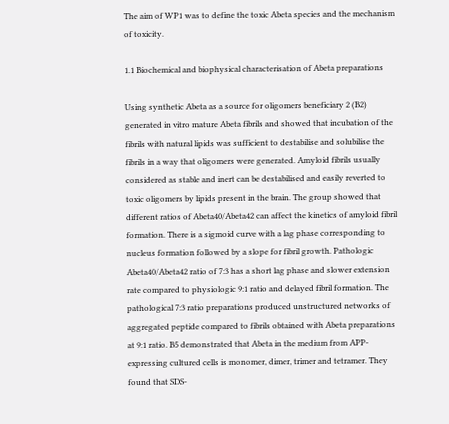The aim of WP1 was to define the toxic Abeta species and the mechanism of toxicity.

1.1 Biochemical and biophysical characterisation of Abeta preparations

Using synthetic Abeta as a source for oligomers beneficiary 2 (B2) generated in vitro mature Abeta fibrils and showed that incubation of the fibrils with natural lipids was sufficient to destabilise and solubilise the fibrils in a way that oligomers were generated. Amyloid fibrils usually considered as stable and inert can be destabilised and easily reverted to toxic oligomers by lipids present in the brain. The group showed that different ratios of Abeta40/Abeta42 can affect the kinetics of amyloid fibril formation. There is a sigmoid curve with a lag phase corresponding to nucleus formation followed by a slope for fibril growth. Pathologic Abeta40/Abeta42 ratio of 7:3 has a short lag phase and slower extension rate compared to physiologic 9:1 ratio and delayed fibril formation. The pathological 7:3 ratio preparations produced unstructured networks of aggregated peptide compared to fibrils obtained with Abeta preparations at 9:1 ratio. B5 demonstrated that Abeta in the medium from APP-expressing cultured cells is monomer, dimer, trimer and tetramer. They found that SDS-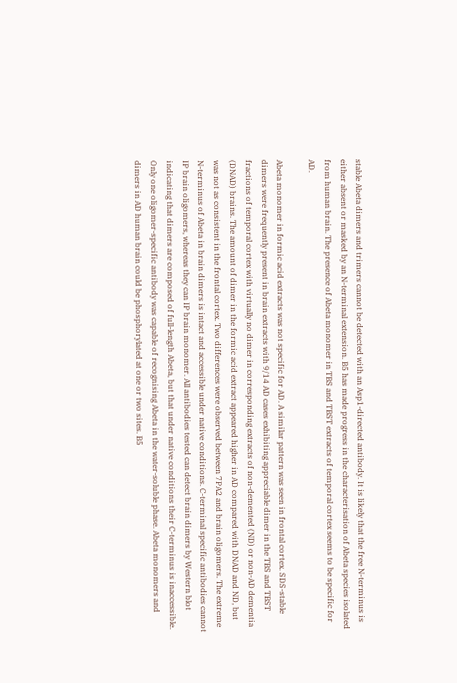stable Abeta dimers and trimers cannot be detected with an Asp1-directed antibody. It is likely that the free N-terminus is either absent or masked by an N-terminal extension. B5 has made progress in the characterisation of Abeta species isolated from human brain. The presence of Abeta monomer in TBS and TBST extracts of temporal cortex seems to be specific for AD.

Abeta monomer in formic acid extracts was not specific for AD. A similar pattern was seen in frontal cortex. SDS-stable dimers were frequently present in brain extracts with 9/14 AD cases exhibiting appreciable dimer in the TBS and TBST fractions of temporal cortex with virtually no dimer in corresponding extracts of non-demented (ND) or non-AD dementia (DNAD) brains. The amount of dimer in the formic acid extract appeared higher in AD compared with DNAD and ND, but was not as consistent in the frontal cortex. Two differences were observed between 7PA2 and brain oligomers. The extreme N-terminus of Abeta in brain dimers is intact and accessible under native conditions. C-terminal specific antibodies cannot IP brain oligomers, whereas they can IP brain monomer. All antibodies tested can detect brain dimers by Western blot indicating that dimers are composed of full-length Abeta, but that under native conditions their C-terminus is inaccessible. Only one oligomer-specific antibody was capable of recognising Abeta in the water-soluble phase. Abeta monomers and dimers in AD human brain could be phosphorylated at one or two sites. B5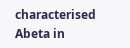characterised Abeta in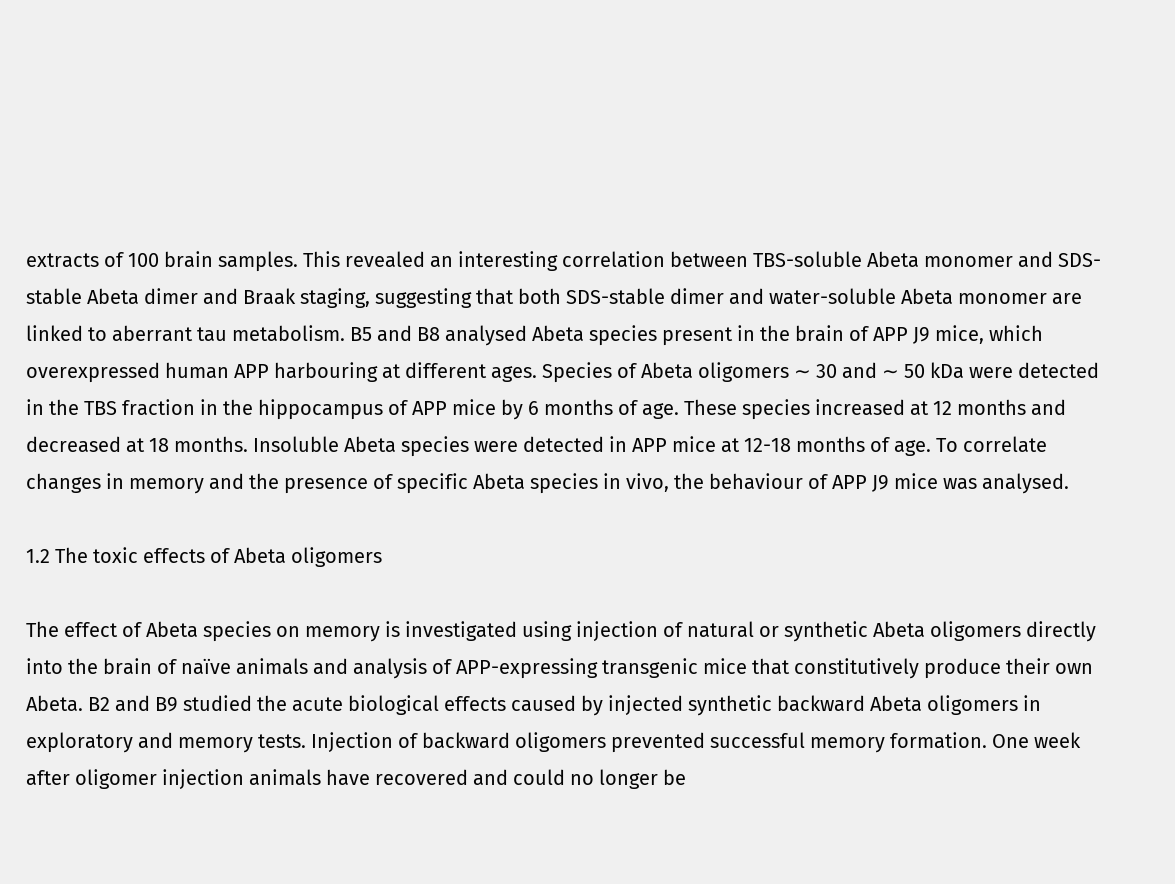extracts of 100 brain samples. This revealed an interesting correlation between TBS-soluble Abeta monomer and SDS-stable Abeta dimer and Braak staging, suggesting that both SDS-stable dimer and water-soluble Abeta monomer are linked to aberrant tau metabolism. B5 and B8 analysed Abeta species present in the brain of APP J9 mice, which overexpressed human APP harbouring at different ages. Species of Abeta oligomers ∼ 30 and ∼ 50 kDa were detected in the TBS fraction in the hippocampus of APP mice by 6 months of age. These species increased at 12 months and decreased at 18 months. Insoluble Abeta species were detected in APP mice at 12-18 months of age. To correlate changes in memory and the presence of specific Abeta species in vivo, the behaviour of APP J9 mice was analysed.

1.2 The toxic effects of Abeta oligomers

The effect of Abeta species on memory is investigated using injection of natural or synthetic Abeta oligomers directly into the brain of naïve animals and analysis of APP-expressing transgenic mice that constitutively produce their own Abeta. B2 and B9 studied the acute biological effects caused by injected synthetic backward Abeta oligomers in exploratory and memory tests. Injection of backward oligomers prevented successful memory formation. One week after oligomer injection animals have recovered and could no longer be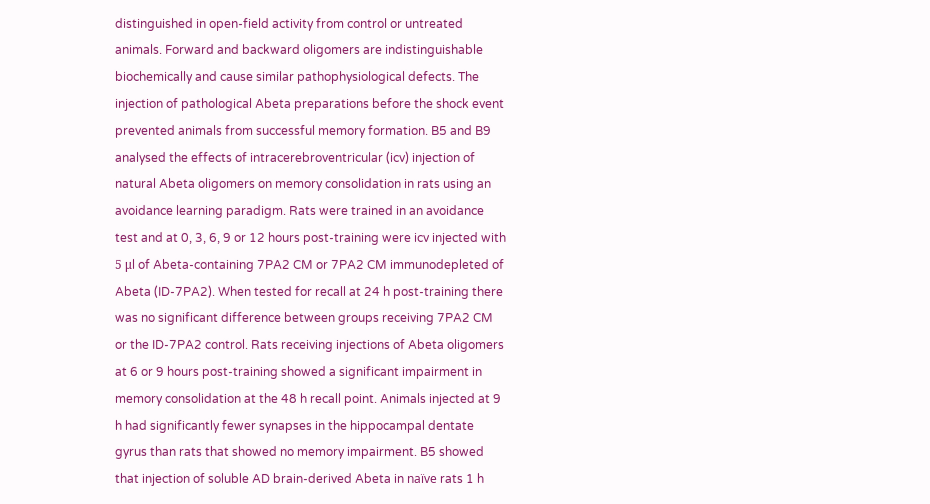distinguished in open-field activity from control or untreated animals. Forward and backward oligomers are indistinguishable biochemically and cause similar pathophysiological defects. The injection of pathological Abeta preparations before the shock event prevented animals from successful memory formation. B5 and B9 analysed the effects of intracerebroventricular (icv) injection of natural Abeta oligomers on memory consolidation in rats using an avoidance learning paradigm. Rats were trained in an avoidance test and at 0, 3, 6, 9 or 12 hours post-training were icv injected with 5 μl of Abeta-containing 7PA2 CM or 7PA2 CM immunodepleted of Abeta (ID-7PA2). When tested for recall at 24 h post-training there was no significant difference between groups receiving 7PA2 CM or the ID-7PA2 control. Rats receiving injections of Abeta oligomers at 6 or 9 hours post-training showed a significant impairment in memory consolidation at the 48 h recall point. Animals injected at 9 h had significantly fewer synapses in the hippocampal dentate gyrus than rats that showed no memory impairment. B5 showed that injection of soluble AD brain-derived Abeta in naïve rats 1 h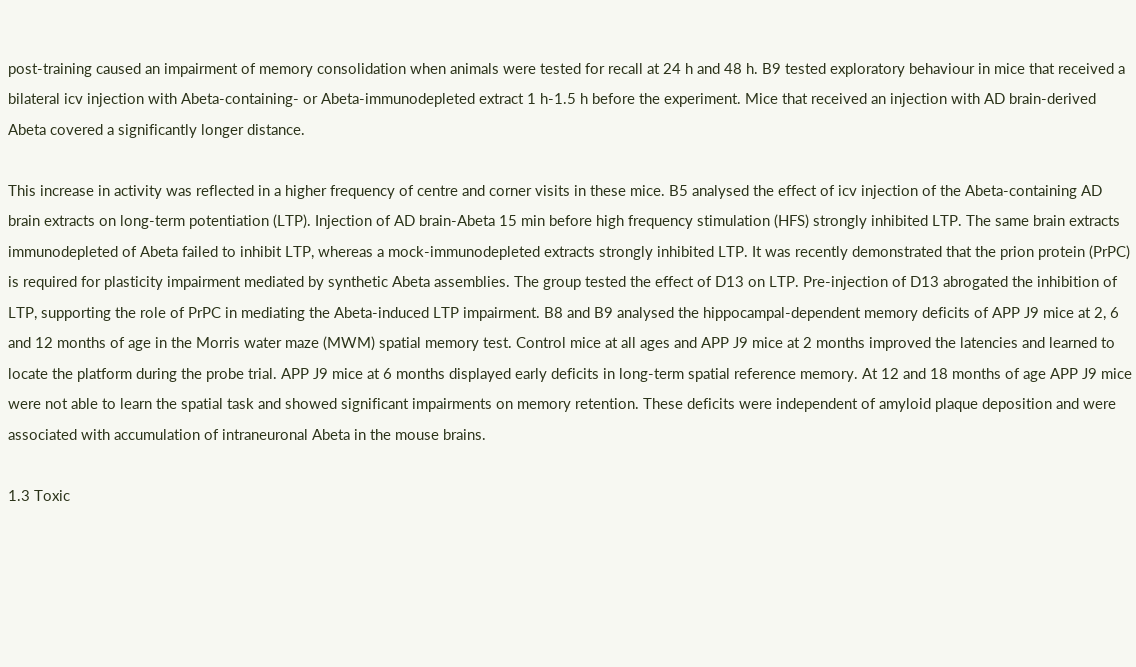post-training caused an impairment of memory consolidation when animals were tested for recall at 24 h and 48 h. B9 tested exploratory behaviour in mice that received a bilateral icv injection with Abeta-containing- or Abeta-immunodepleted extract 1 h-1.5 h before the experiment. Mice that received an injection with AD brain-derived Abeta covered a significantly longer distance.

This increase in activity was reflected in a higher frequency of centre and corner visits in these mice. B5 analysed the effect of icv injection of the Abeta-containing AD brain extracts on long-term potentiation (LTP). Injection of AD brain-Abeta 15 min before high frequency stimulation (HFS) strongly inhibited LTP. The same brain extracts immunodepleted of Abeta failed to inhibit LTP, whereas a mock-immunodepleted extracts strongly inhibited LTP. It was recently demonstrated that the prion protein (PrPC) is required for plasticity impairment mediated by synthetic Abeta assemblies. The group tested the effect of D13 on LTP. Pre-injection of D13 abrogated the inhibition of LTP, supporting the role of PrPC in mediating the Abeta-induced LTP impairment. B8 and B9 analysed the hippocampal-dependent memory deficits of APP J9 mice at 2, 6 and 12 months of age in the Morris water maze (MWM) spatial memory test. Control mice at all ages and APP J9 mice at 2 months improved the latencies and learned to locate the platform during the probe trial. APP J9 mice at 6 months displayed early deficits in long-term spatial reference memory. At 12 and 18 months of age APP J9 mice were not able to learn the spatial task and showed significant impairments on memory retention. These deficits were independent of amyloid plaque deposition and were associated with accumulation of intraneuronal Abeta in the mouse brains.

1.3 Toxic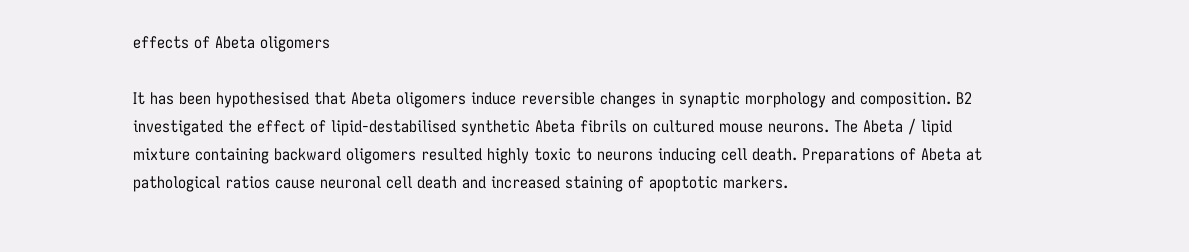effects of Abeta oligomers

It has been hypothesised that Abeta oligomers induce reversible changes in synaptic morphology and composition. B2 investigated the effect of lipid-destabilised synthetic Abeta fibrils on cultured mouse neurons. The Abeta / lipid mixture containing backward oligomers resulted highly toxic to neurons inducing cell death. Preparations of Abeta at pathological ratios cause neuronal cell death and increased staining of apoptotic markers.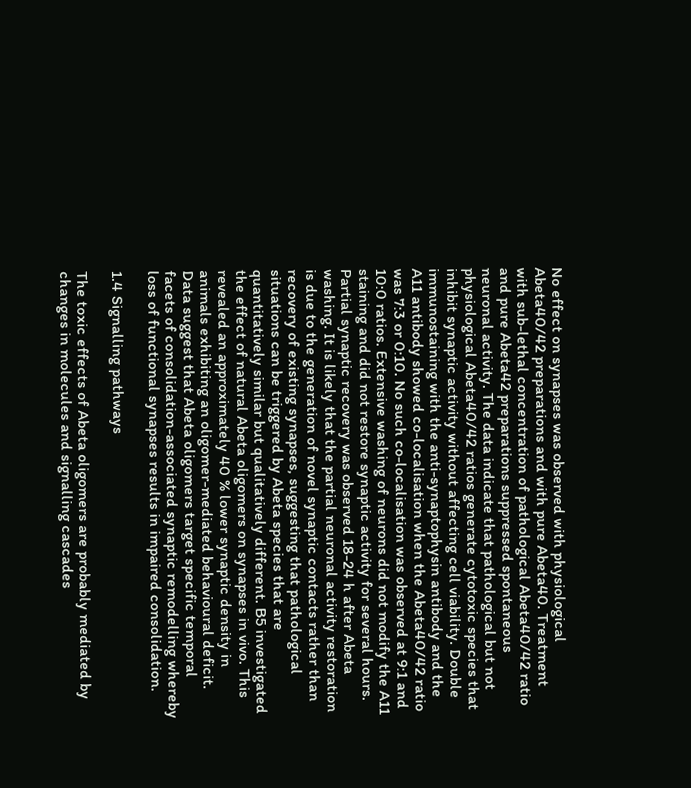No effect on synapses was observed with physiological Abeta40/42 preparations and with pure Abeta40. Treatment with sub-lethal concentration of pathological Abeta40/42 ratio and pure Abeta42 preparations suppressed spontaneous neuronal activity. The data indicate that pathological but not physiological Abeta40/42 ratios generate cytotoxic species that inhibit synaptic activity without affecting cell viability. Double immunostaining with the anti-synaptophysin antibody and the A11 antibody showed co-localisation when the Abeta40/42 ratio was 7:3 or 0:10. No such co-localisation was observed at 9:1 and 10:0 ratios. Extensive washing of neurons did not modify the A11 staining and did not restore synaptic activity for several hours. Partial synaptic recovery was observed 18-24 h after Abeta washing. It is likely that the partial neuronal activity restoration is due to the generation of novel synaptic contacts rather than recovery of existing synapses, suggesting that pathological situations can be triggered by Abeta species that are quantitatively similar but qualitatively different. B5 investigated the effect of natural Abeta oligomers on synapses in vivo. This revealed an approximately 40 % lower synaptic density in animals exhibiting an oligomer-mediated behavioural deficit. Data suggest that Abeta oligomers target specific temporal facets of consolidation-associated synaptic remodelling whereby loss of functional synapses results in impaired consolidation.

1.4 Signalling pathways

The toxic effects of Abeta oligomers are probably mediated by changes in molecules and signalling cascades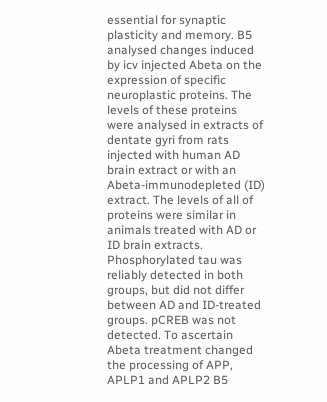essential for synaptic plasticity and memory. B5 analysed changes induced by icv injected Abeta on the expression of specific neuroplastic proteins. The levels of these proteins were analysed in extracts of dentate gyri from rats injected with human AD brain extract or with an Abeta-immunodepleted (ID) extract. The levels of all of proteins were similar in animals treated with AD or ID brain extracts. Phosphorylated tau was reliably detected in both groups, but did not differ between AD and ID-treated groups. pCREB was not detected. To ascertain Abeta treatment changed the processing of APP, APLP1 and APLP2 B5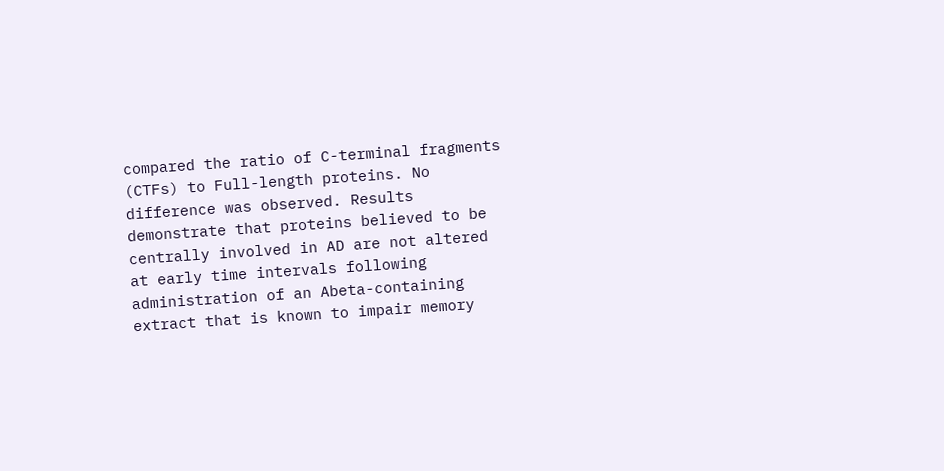compared the ratio of C-terminal fragments (CTFs) to Full-length proteins. No difference was observed. Results demonstrate that proteins believed to be centrally involved in AD are not altered at early time intervals following administration of an Abeta-containing extract that is known to impair memory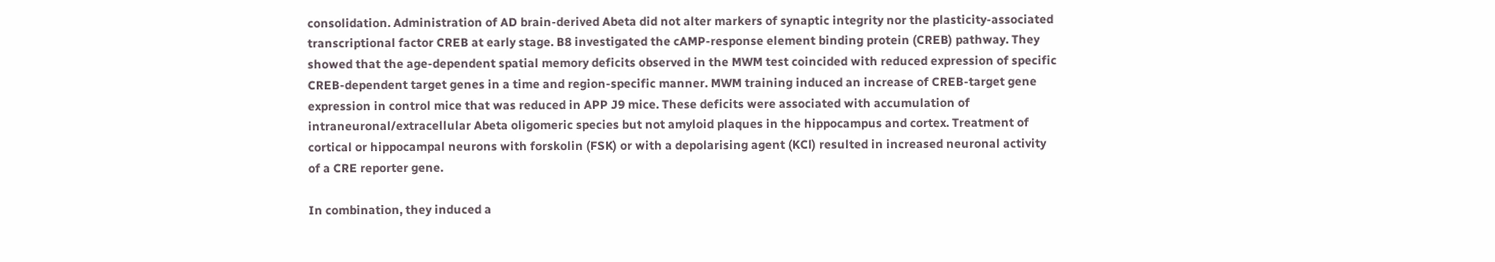consolidation. Administration of AD brain-derived Abeta did not alter markers of synaptic integrity nor the plasticity-associated transcriptional factor CREB at early stage. B8 investigated the cAMP-response element binding protein (CREB) pathway. They showed that the age-dependent spatial memory deficits observed in the MWM test coincided with reduced expression of specific CREB-dependent target genes in a time and region-specific manner. MWM training induced an increase of CREB-target gene expression in control mice that was reduced in APP J9 mice. These deficits were associated with accumulation of intraneuronal/extracellular Abeta oligomeric species but not amyloid plaques in the hippocampus and cortex. Treatment of cortical or hippocampal neurons with forskolin (FSK) or with a depolarising agent (KCl) resulted in increased neuronal activity of a CRE reporter gene.

In combination, they induced a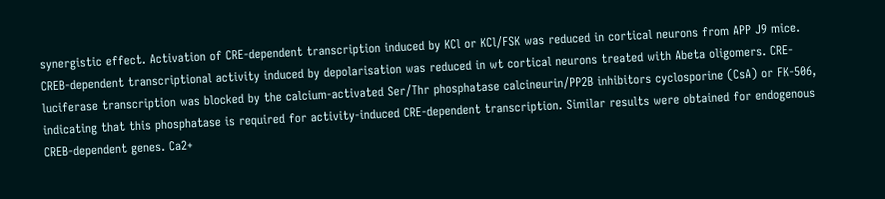synergistic effect. Activation of CRE-dependent transcription induced by KCl or KCl/FSK was reduced in cortical neurons from APP J9 mice. CREB-dependent transcriptional activity induced by depolarisation was reduced in wt cortical neurons treated with Abeta oligomers. CRE-luciferase transcription was blocked by the calcium-activated Ser/Thr phosphatase calcineurin/PP2B inhibitors cyclosporine (CsA) or FK-506, indicating that this phosphatase is required for activity-induced CRE-dependent transcription. Similar results were obtained for endogenous CREB-dependent genes. Ca2+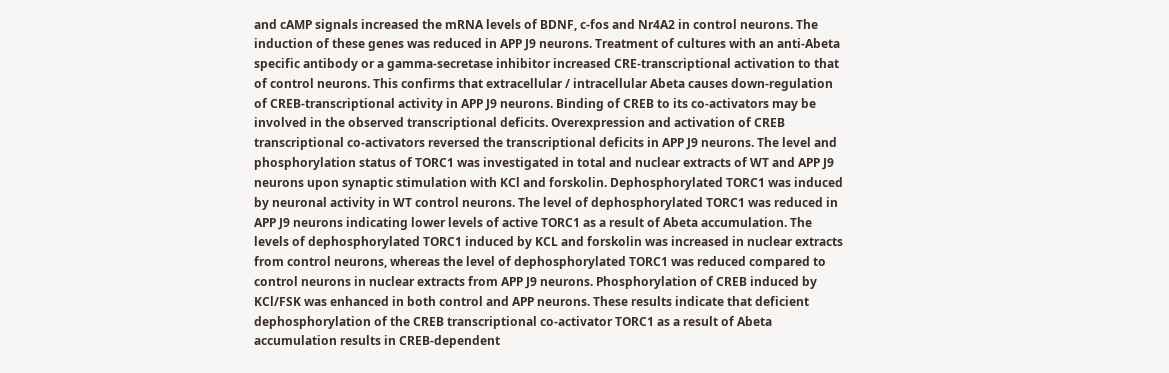and cAMP signals increased the mRNA levels of BDNF, c-fos and Nr4A2 in control neurons. The induction of these genes was reduced in APP J9 neurons. Treatment of cultures with an anti-Abeta specific antibody or a gamma-secretase inhibitor increased CRE-transcriptional activation to that of control neurons. This confirms that extracellular / intracellular Abeta causes down-regulation of CREB-transcriptional activity in APP J9 neurons. Binding of CREB to its co-activators may be involved in the observed transcriptional deficits. Overexpression and activation of CREB transcriptional co-activators reversed the transcriptional deficits in APP J9 neurons. The level and phosphorylation status of TORC1 was investigated in total and nuclear extracts of WT and APP J9 neurons upon synaptic stimulation with KCl and forskolin. Dephosphorylated TORC1 was induced by neuronal activity in WT control neurons. The level of dephosphorylated TORC1 was reduced in APP J9 neurons indicating lower levels of active TORC1 as a result of Abeta accumulation. The levels of dephosphorylated TORC1 induced by KCL and forskolin was increased in nuclear extracts from control neurons, whereas the level of dephosphorylated TORC1 was reduced compared to control neurons in nuclear extracts from APP J9 neurons. Phosphorylation of CREB induced by KCl/FSK was enhanced in both control and APP neurons. These results indicate that deficient dephosphorylation of the CREB transcriptional co-activator TORC1 as a result of Abeta accumulation results in CREB-dependent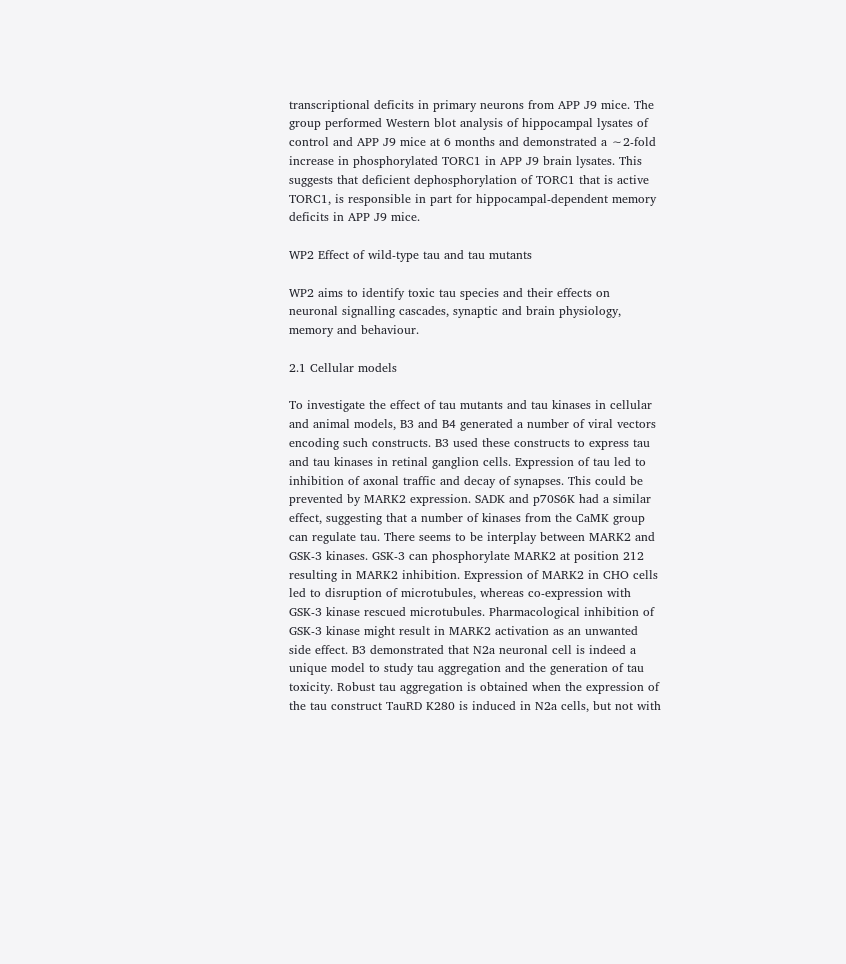transcriptional deficits in primary neurons from APP J9 mice. The group performed Western blot analysis of hippocampal lysates of control and APP J9 mice at 6 months and demonstrated a ∼2-fold increase in phosphorylated TORC1 in APP J9 brain lysates. This suggests that deficient dephosphorylation of TORC1 that is active TORC1, is responsible in part for hippocampal-dependent memory deficits in APP J9 mice.

WP2 Effect of wild-type tau and tau mutants

WP2 aims to identify toxic tau species and their effects on neuronal signalling cascades, synaptic and brain physiology, memory and behaviour.

2.1 Cellular models

To investigate the effect of tau mutants and tau kinases in cellular and animal models, B3 and B4 generated a number of viral vectors encoding such constructs. B3 used these constructs to express tau and tau kinases in retinal ganglion cells. Expression of tau led to inhibition of axonal traffic and decay of synapses. This could be prevented by MARK2 expression. SADK and p70S6K had a similar effect, suggesting that a number of kinases from the CaMK group can regulate tau. There seems to be interplay between MARK2 and GSK-3 kinases. GSK-3 can phosphorylate MARK2 at position 212 resulting in MARK2 inhibition. Expression of MARK2 in CHO cells led to disruption of microtubules, whereas co-expression with GSK-3 kinase rescued microtubules. Pharmacological inhibition of GSK-3 kinase might result in MARK2 activation as an unwanted side effect. B3 demonstrated that N2a neuronal cell is indeed a unique model to study tau aggregation and the generation of tau toxicity. Robust tau aggregation is obtained when the expression of the tau construct TauRD K280 is induced in N2a cells, but not with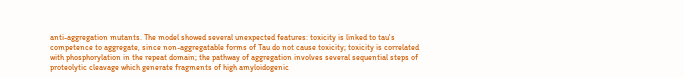anti-aggregation mutants. The model showed several unexpected features: toxicity is linked to tau's competence to aggregate, since non-aggregatable forms of Tau do not cause toxicity; toxicity is correlated with phosphorylation in the repeat domain; the pathway of aggregation involves several sequential steps of proteolytic cleavage which generate fragments of high amyloidogenic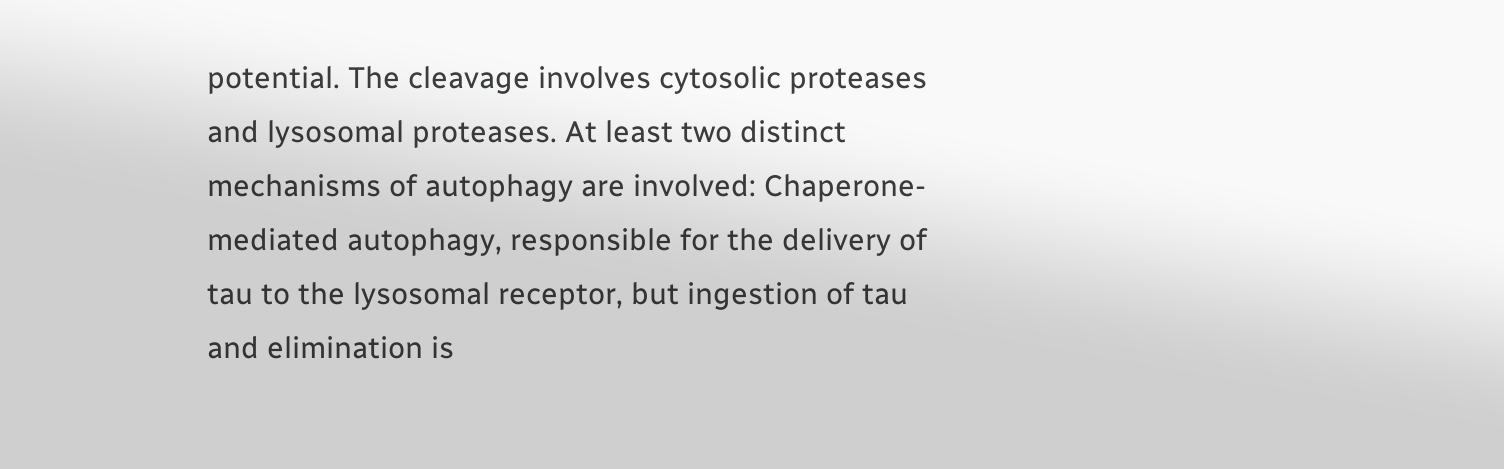potential. The cleavage involves cytosolic proteases and lysosomal proteases. At least two distinct mechanisms of autophagy are involved: Chaperone-mediated autophagy, responsible for the delivery of tau to the lysosomal receptor, but ingestion of tau and elimination is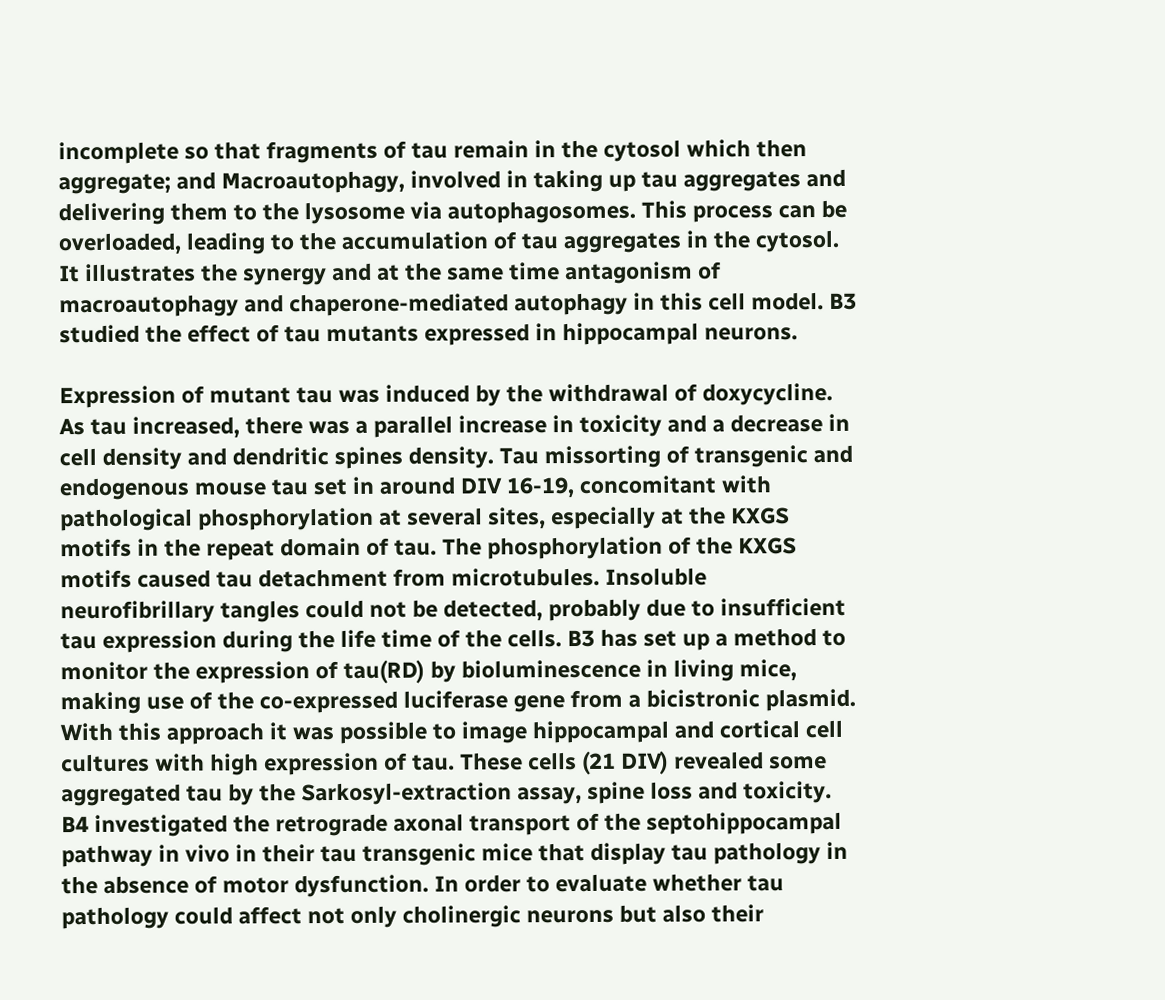incomplete so that fragments of tau remain in the cytosol which then aggregate; and Macroautophagy, involved in taking up tau aggregates and delivering them to the lysosome via autophagosomes. This process can be overloaded, leading to the accumulation of tau aggregates in the cytosol. It illustrates the synergy and at the same time antagonism of macroautophagy and chaperone-mediated autophagy in this cell model. B3 studied the effect of tau mutants expressed in hippocampal neurons.

Expression of mutant tau was induced by the withdrawal of doxycycline. As tau increased, there was a parallel increase in toxicity and a decrease in cell density and dendritic spines density. Tau missorting of transgenic and endogenous mouse tau set in around DIV 16-19, concomitant with pathological phosphorylation at several sites, especially at the KXGS motifs in the repeat domain of tau. The phosphorylation of the KXGS motifs caused tau detachment from microtubules. Insoluble neurofibrillary tangles could not be detected, probably due to insufficient tau expression during the life time of the cells. B3 has set up a method to monitor the expression of tau(RD) by bioluminescence in living mice, making use of the co-expressed luciferase gene from a bicistronic plasmid. With this approach it was possible to image hippocampal and cortical cell cultures with high expression of tau. These cells (21 DIV) revealed some aggregated tau by the Sarkosyl-extraction assay, spine loss and toxicity. B4 investigated the retrograde axonal transport of the septohippocampal pathway in vivo in their tau transgenic mice that display tau pathology in the absence of motor dysfunction. In order to evaluate whether tau pathology could affect not only cholinergic neurons but also their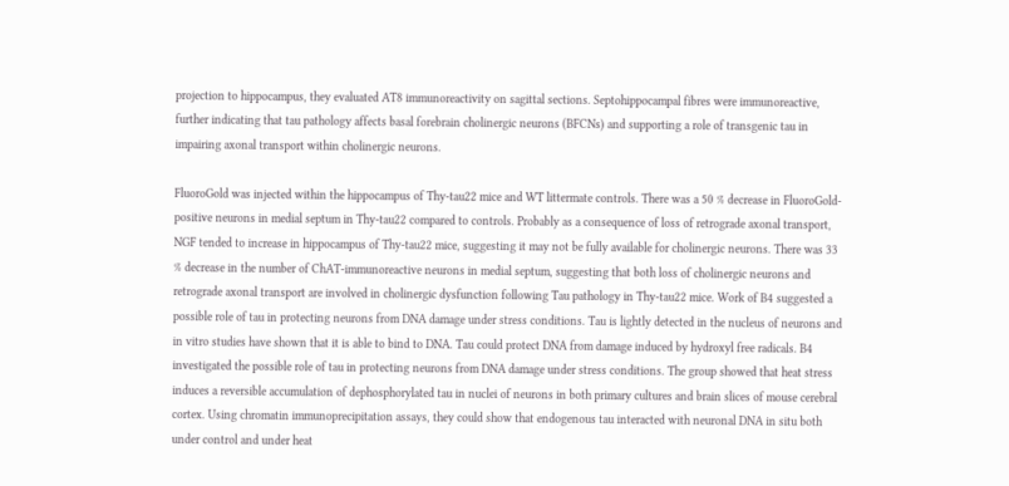projection to hippocampus, they evaluated AT8 immunoreactivity on sagittal sections. Septohippocampal fibres were immunoreactive, further indicating that tau pathology affects basal forebrain cholinergic neurons (BFCNs) and supporting a role of transgenic tau in impairing axonal transport within cholinergic neurons.

FluoroGold was injected within the hippocampus of Thy-tau22 mice and WT littermate controls. There was a 50 % decrease in FluoroGold-positive neurons in medial septum in Thy-tau22 compared to controls. Probably as a consequence of loss of retrograde axonal transport, NGF tended to increase in hippocampus of Thy-tau22 mice, suggesting it may not be fully available for cholinergic neurons. There was 33 % decrease in the number of ChAT-immunoreactive neurons in medial septum, suggesting that both loss of cholinergic neurons and retrograde axonal transport are involved in cholinergic dysfunction following Tau pathology in Thy-tau22 mice. Work of B4 suggested a possible role of tau in protecting neurons from DNA damage under stress conditions. Tau is lightly detected in the nucleus of neurons and in vitro studies have shown that it is able to bind to DNA. Tau could protect DNA from damage induced by hydroxyl free radicals. B4 investigated the possible role of tau in protecting neurons from DNA damage under stress conditions. The group showed that heat stress induces a reversible accumulation of dephosphorylated tau in nuclei of neurons in both primary cultures and brain slices of mouse cerebral cortex. Using chromatin immunoprecipitation assays, they could show that endogenous tau interacted with neuronal DNA in situ both under control and under heat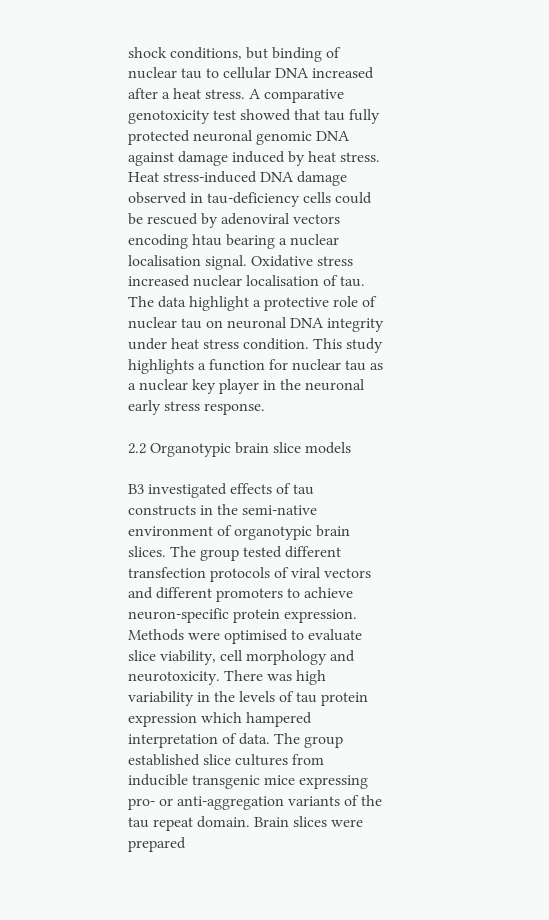shock conditions, but binding of nuclear tau to cellular DNA increased after a heat stress. A comparative genotoxicity test showed that tau fully protected neuronal genomic DNA against damage induced by heat stress. Heat stress-induced DNA damage observed in tau-deficiency cells could be rescued by adenoviral vectors encoding htau bearing a nuclear localisation signal. Oxidative stress increased nuclear localisation of tau. The data highlight a protective role of nuclear tau on neuronal DNA integrity under heat stress condition. This study highlights a function for nuclear tau as a nuclear key player in the neuronal early stress response.

2.2 Organotypic brain slice models

B3 investigated effects of tau constructs in the semi-native environment of organotypic brain slices. The group tested different transfection protocols of viral vectors and different promoters to achieve neuron-specific protein expression. Methods were optimised to evaluate slice viability, cell morphology and neurotoxicity. There was high variability in the levels of tau protein expression which hampered interpretation of data. The group established slice cultures from inducible transgenic mice expressing pro- or anti-aggregation variants of the tau repeat domain. Brain slices were prepared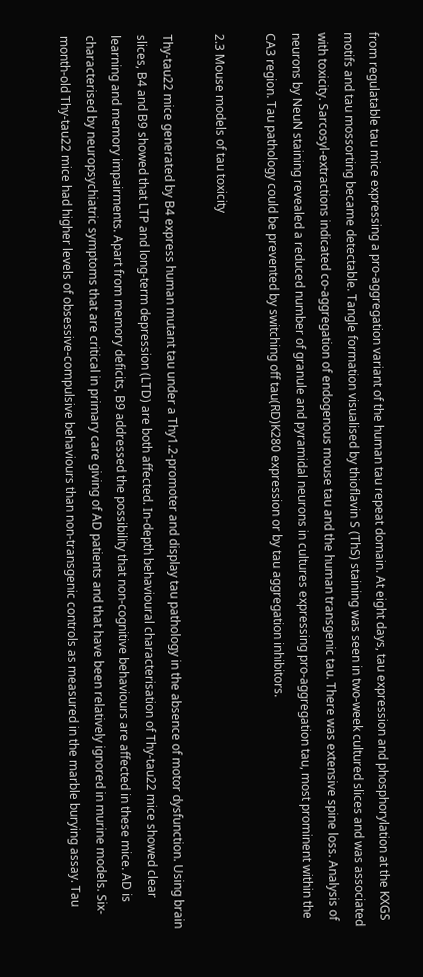from regulatable tau mice expressing a pro-aggregation variant of the human tau repeat domain. At eight days, tau expression and phosphorylation at the KXGS motifs and tau mossorting became detectable. Tangle formation visualised by thioflavin S (ThS) staining was seen in two-week cultured slices and was associated with toxicity. Sarcosyl-extractions indicated co-aggregation of endogenous mouse tau and the human transgenic tau. There was extensive spine loss. Analysis of neurons by NeuN staining revealed a reduced number of granule and pyramidal neurons in cultures expressing pro-aggregation tau, most prominent within the CA3 region. Tau pathology could be prevented by switching off tau(RD)K280 expression or by tau aggregation inhibitors.

2.3 Mouse models of tau toxicity

Thy-tau22 mice generated by B4 express human mutant tau under a Thy1.2-promoter and display tau pathology in the absence of motor dysfunction. Using brain slices, B4 and B9 showed that LTP and long-term depression (LTD) are both affected. In-depth behavioural characterisation of Thy-tau22 mice showed clear learning and memory impairments. Apart from memory deficits, B9 addressed the possibility that non-cognitive behaviours are affected in these mice. AD is characterised by neuropsychiatric symptoms that are critical in primary care giving of AD patients and that have been relatively ignored in murine models. Six-month-old Thy-tau22 mice had higher levels of obsessive-compulsive behaviours than non-transgenic controls as measured in the marble burying assay. Tau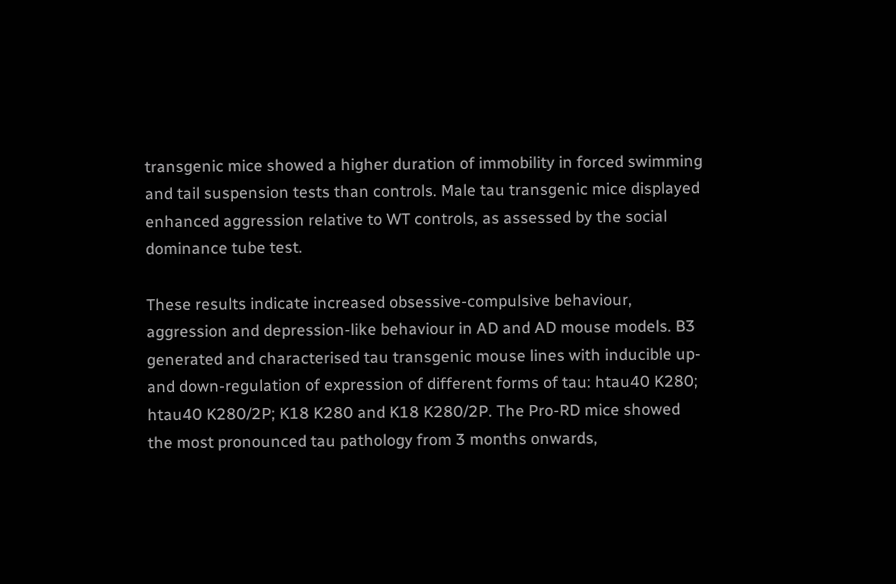transgenic mice showed a higher duration of immobility in forced swimming and tail suspension tests than controls. Male tau transgenic mice displayed enhanced aggression relative to WT controls, as assessed by the social dominance tube test.

These results indicate increased obsessive-compulsive behaviour, aggression and depression-like behaviour in AD and AD mouse models. B3 generated and characterised tau transgenic mouse lines with inducible up- and down-regulation of expression of different forms of tau: htau40 K280; htau40 K280/2P; K18 K280 and K18 K280/2P. The Pro-RD mice showed the most pronounced tau pathology from 3 months onwards,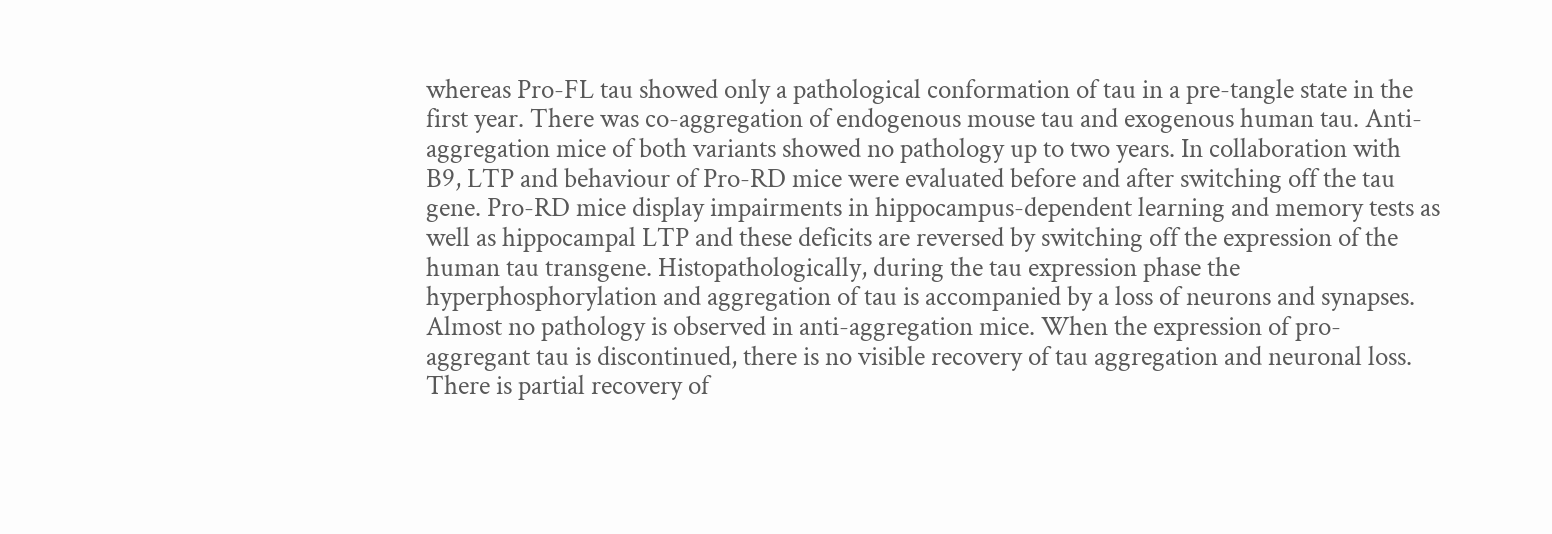whereas Pro-FL tau showed only a pathological conformation of tau in a pre-tangle state in the first year. There was co-aggregation of endogenous mouse tau and exogenous human tau. Anti-aggregation mice of both variants showed no pathology up to two years. In collaboration with B9, LTP and behaviour of Pro-RD mice were evaluated before and after switching off the tau gene. Pro-RD mice display impairments in hippocampus-dependent learning and memory tests as well as hippocampal LTP and these deficits are reversed by switching off the expression of the human tau transgene. Histopathologically, during the tau expression phase the hyperphosphorylation and aggregation of tau is accompanied by a loss of neurons and synapses. Almost no pathology is observed in anti-aggregation mice. When the expression of pro-aggregant tau is discontinued, there is no visible recovery of tau aggregation and neuronal loss. There is partial recovery of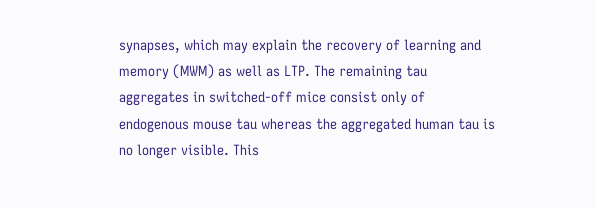synapses, which may explain the recovery of learning and memory (MWM) as well as LTP. The remaining tau aggregates in switched-off mice consist only of endogenous mouse tau whereas the aggregated human tau is no longer visible. This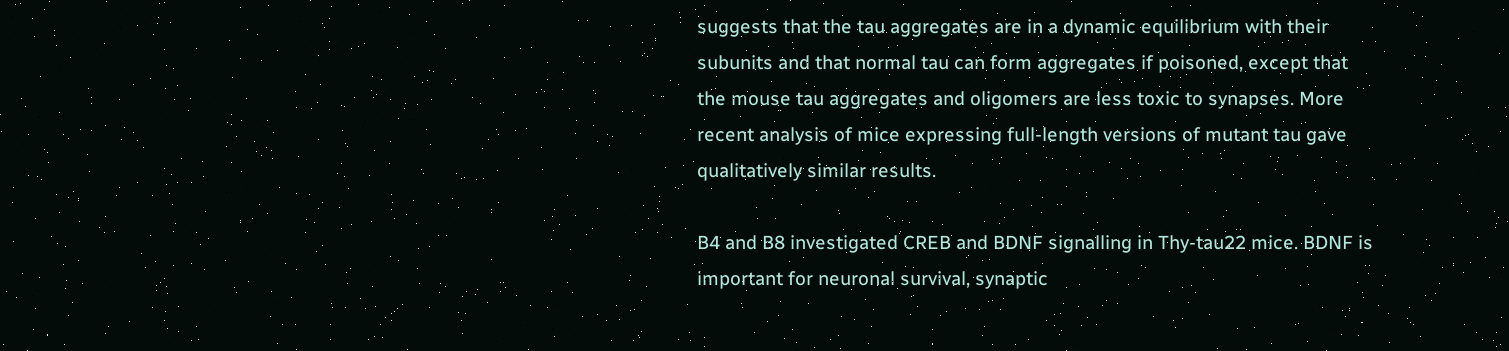suggests that the tau aggregates are in a dynamic equilibrium with their subunits and that normal tau can form aggregates if poisoned, except that the mouse tau aggregates and oligomers are less toxic to synapses. More recent analysis of mice expressing full-length versions of mutant tau gave qualitatively similar results.

B4 and B8 investigated CREB and BDNF signalling in Thy-tau22 mice. BDNF is important for neuronal survival, synaptic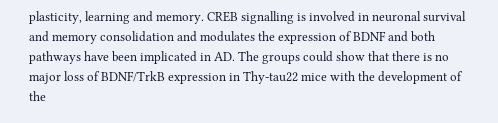plasticity, learning and memory. CREB signalling is involved in neuronal survival and memory consolidation and modulates the expression of BDNF and both pathways have been implicated in AD. The groups could show that there is no major loss of BDNF/TrkB expression in Thy-tau22 mice with the development of the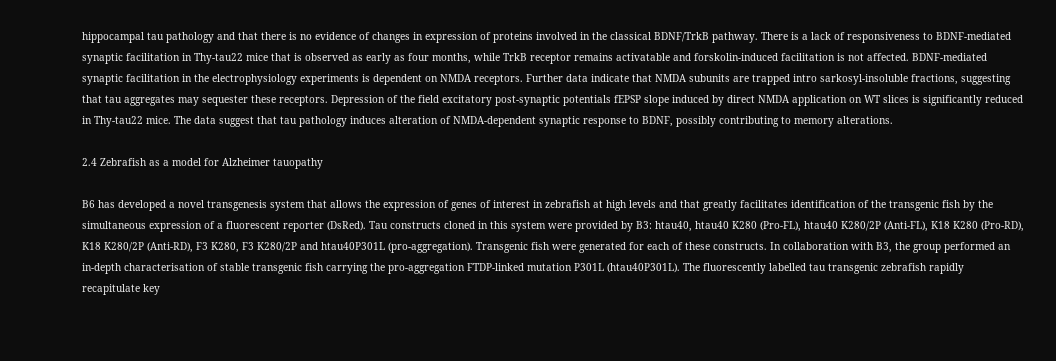hippocampal tau pathology and that there is no evidence of changes in expression of proteins involved in the classical BDNF/TrkB pathway. There is a lack of responsiveness to BDNF-mediated synaptic facilitation in Thy-tau22 mice that is observed as early as four months, while TrkB receptor remains activatable and forskolin-induced facilitation is not affected. BDNF-mediated synaptic facilitation in the electrophysiology experiments is dependent on NMDA receptors. Further data indicate that NMDA subunits are trapped intro sarkosyl-insoluble fractions, suggesting that tau aggregates may sequester these receptors. Depression of the field excitatory post-synaptic potentials fEPSP slope induced by direct NMDA application on WT slices is significantly reduced in Thy-tau22 mice. The data suggest that tau pathology induces alteration of NMDA-dependent synaptic response to BDNF, possibly contributing to memory alterations.

2.4 Zebrafish as a model for Alzheimer tauopathy

B6 has developed a novel transgenesis system that allows the expression of genes of interest in zebrafish at high levels and that greatly facilitates identification of the transgenic fish by the simultaneous expression of a fluorescent reporter (DsRed). Tau constructs cloned in this system were provided by B3: htau40, htau40 K280 (Pro-FL), htau40 K280/2P (Anti-FL), K18 K280 (Pro-RD), K18 K280/2P (Anti-RD), F3 K280, F3 K280/2P and htau40P301L (pro-aggregation). Transgenic fish were generated for each of these constructs. In collaboration with B3, the group performed an in-depth characterisation of stable transgenic fish carrying the pro-aggregation FTDP-linked mutation P301L (htau40P301L). The fluorescently labelled tau transgenic zebrafish rapidly recapitulate key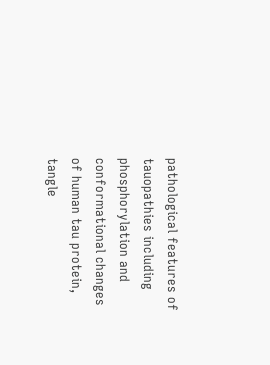pathological features of tauopathies including phosphorylation and conformational changes of human tau protein, tangle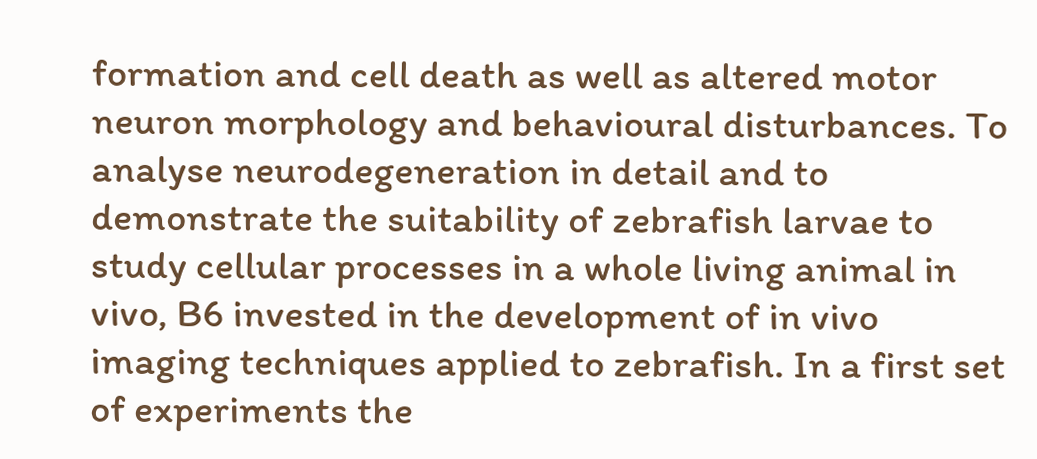formation and cell death as well as altered motor neuron morphology and behavioural disturbances. To analyse neurodegeneration in detail and to demonstrate the suitability of zebrafish larvae to study cellular processes in a whole living animal in vivo, B6 invested in the development of in vivo imaging techniques applied to zebrafish. In a first set of experiments the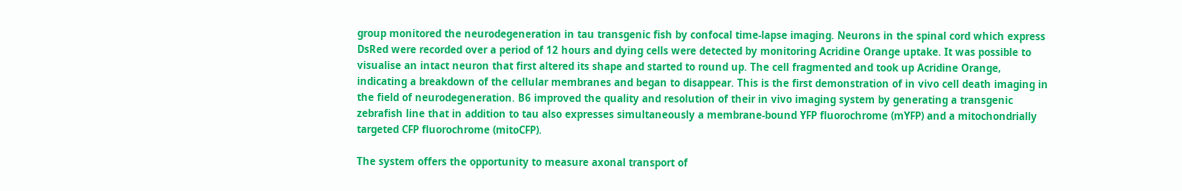group monitored the neurodegeneration in tau transgenic fish by confocal time-lapse imaging. Neurons in the spinal cord which express DsRed were recorded over a period of 12 hours and dying cells were detected by monitoring Acridine Orange uptake. It was possible to visualise an intact neuron that first altered its shape and started to round up. The cell fragmented and took up Acridine Orange, indicating a breakdown of the cellular membranes and began to disappear. This is the first demonstration of in vivo cell death imaging in the field of neurodegeneration. B6 improved the quality and resolution of their in vivo imaging system by generating a transgenic zebrafish line that in addition to tau also expresses simultaneously a membrane-bound YFP fluorochrome (mYFP) and a mitochondrially targeted CFP fluorochrome (mitoCFP).

The system offers the opportunity to measure axonal transport of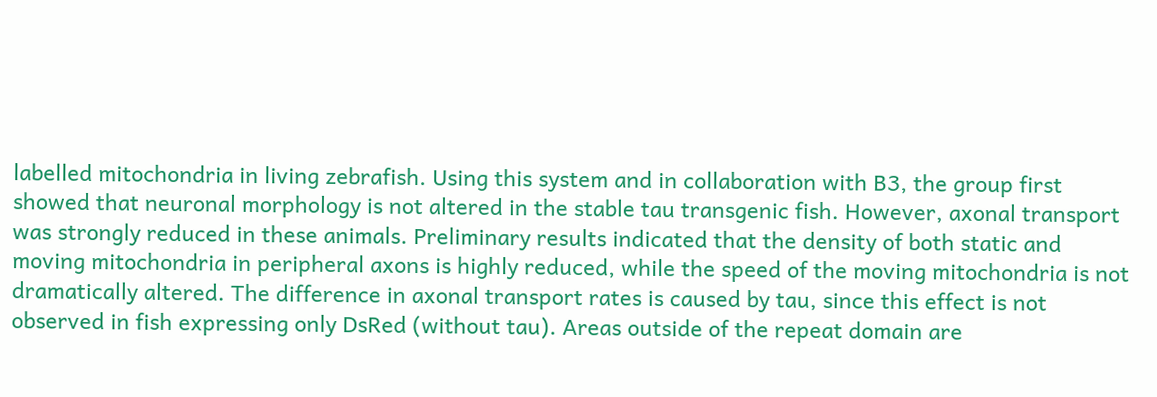labelled mitochondria in living zebrafish. Using this system and in collaboration with B3, the group first showed that neuronal morphology is not altered in the stable tau transgenic fish. However, axonal transport was strongly reduced in these animals. Preliminary results indicated that the density of both static and moving mitochondria in peripheral axons is highly reduced, while the speed of the moving mitochondria is not dramatically altered. The difference in axonal transport rates is caused by tau, since this effect is not observed in fish expressing only DsRed (without tau). Areas outside of the repeat domain are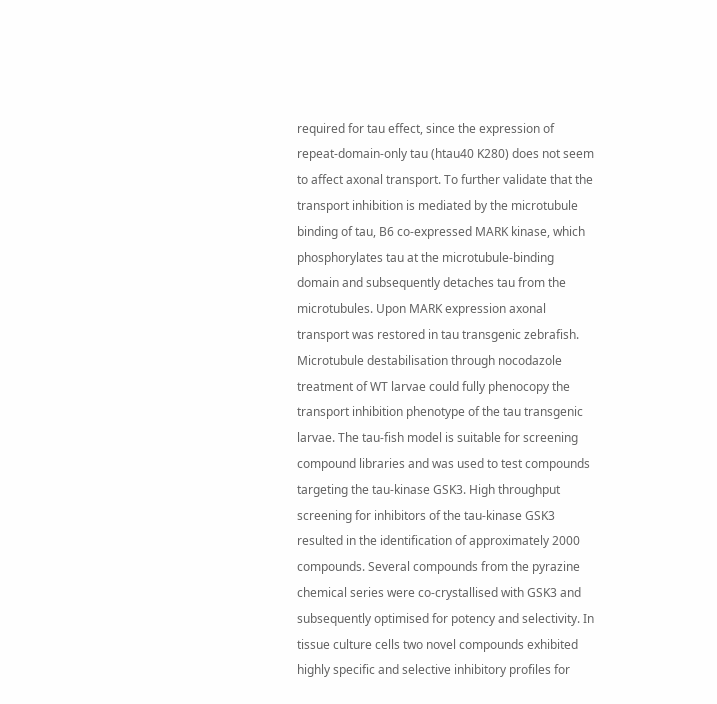required for tau effect, since the expression of repeat-domain-only tau (htau40 K280) does not seem to affect axonal transport. To further validate that the transport inhibition is mediated by the microtubule binding of tau, B6 co-expressed MARK kinase, which phosphorylates tau at the microtubule-binding domain and subsequently detaches tau from the microtubules. Upon MARK expression axonal transport was restored in tau transgenic zebrafish. Microtubule destabilisation through nocodazole treatment of WT larvae could fully phenocopy the transport inhibition phenotype of the tau transgenic larvae. The tau-fish model is suitable for screening compound libraries and was used to test compounds targeting the tau-kinase GSK3. High throughput screening for inhibitors of the tau-kinase GSK3 resulted in the identification of approximately 2000 compounds. Several compounds from the pyrazine chemical series were co-crystallised with GSK3 and subsequently optimised for potency and selectivity. In tissue culture cells two novel compounds exhibited highly specific and selective inhibitory profiles for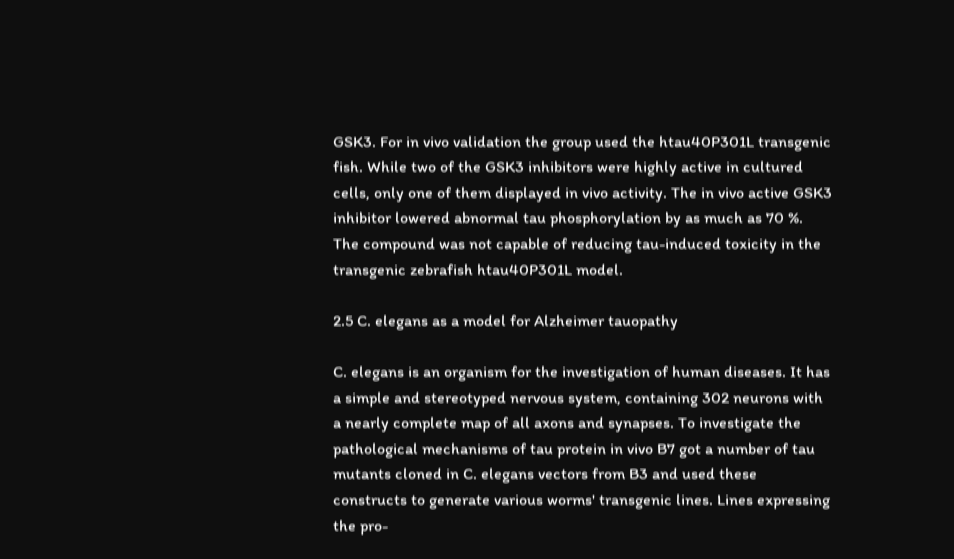GSK3. For in vivo validation the group used the htau40P301L transgenic fish. While two of the GSK3 inhibitors were highly active in cultured cells, only one of them displayed in vivo activity. The in vivo active GSK3 inhibitor lowered abnormal tau phosphorylation by as much as 70 %. The compound was not capable of reducing tau-induced toxicity in the transgenic zebrafish htau40P301L model.

2.5 C. elegans as a model for Alzheimer tauopathy

C. elegans is an organism for the investigation of human diseases. It has a simple and stereotyped nervous system, containing 302 neurons with a nearly complete map of all axons and synapses. To investigate the pathological mechanisms of tau protein in vivo B7 got a number of tau mutants cloned in C. elegans vectors from B3 and used these constructs to generate various worms' transgenic lines. Lines expressing the pro-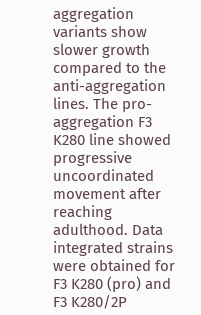aggregation variants show slower growth compared to the anti-aggregation lines. The pro-aggregation F3 K280 line showed progressive uncoordinated movement after reaching adulthood. Data integrated strains were obtained for F3 K280 (pro) and F3 K280/2P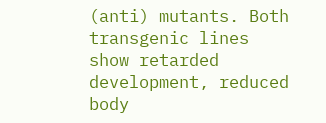(anti) mutants. Both transgenic lines show retarded development, reduced body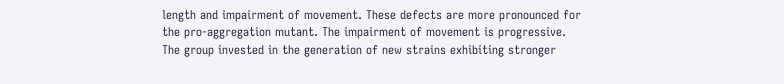length and impairment of movement. These defects are more pronounced for the pro-aggregation mutant. The impairment of movement is progressive. The group invested in the generation of new strains exhibiting stronger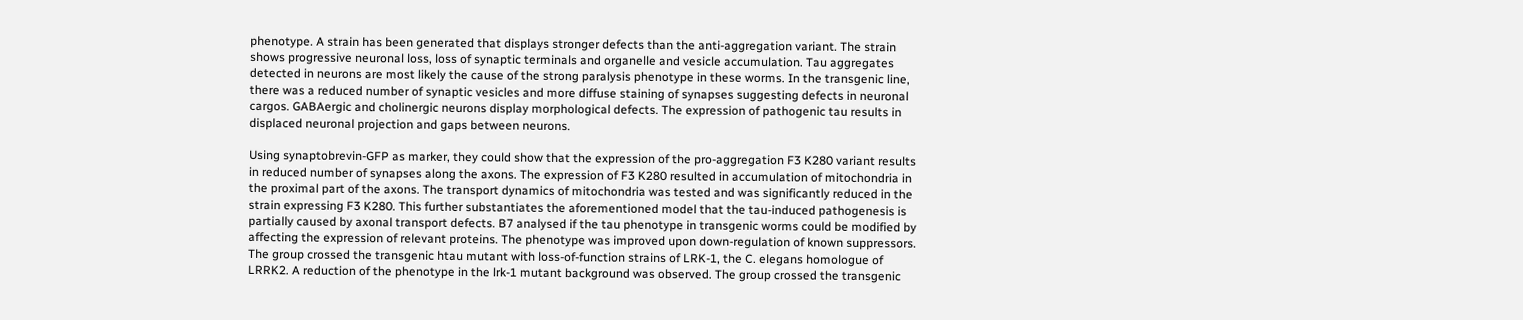phenotype. A strain has been generated that displays stronger defects than the anti-aggregation variant. The strain shows progressive neuronal loss, loss of synaptic terminals and organelle and vesicle accumulation. Tau aggregates detected in neurons are most likely the cause of the strong paralysis phenotype in these worms. In the transgenic line, there was a reduced number of synaptic vesicles and more diffuse staining of synapses suggesting defects in neuronal cargos. GABAergic and cholinergic neurons display morphological defects. The expression of pathogenic tau results in displaced neuronal projection and gaps between neurons.

Using synaptobrevin-GFP as marker, they could show that the expression of the pro-aggregation F3 K280 variant results in reduced number of synapses along the axons. The expression of F3 K280 resulted in accumulation of mitochondria in the proximal part of the axons. The transport dynamics of mitochondria was tested and was significantly reduced in the strain expressing F3 K280. This further substantiates the aforementioned model that the tau-induced pathogenesis is partially caused by axonal transport defects. B7 analysed if the tau phenotype in transgenic worms could be modified by affecting the expression of relevant proteins. The phenotype was improved upon down-regulation of known suppressors. The group crossed the transgenic htau mutant with loss-of-function strains of LRK-1, the C. elegans homologue of LRRK2. A reduction of the phenotype in the lrk-1 mutant background was observed. The group crossed the transgenic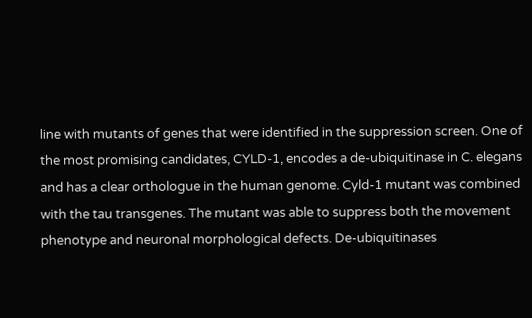line with mutants of genes that were identified in the suppression screen. One of the most promising candidates, CYLD-1, encodes a de-ubiquitinase in C. elegans and has a clear orthologue in the human genome. Cyld-1 mutant was combined with the tau transgenes. The mutant was able to suppress both the movement phenotype and neuronal morphological defects. De-ubiquitinases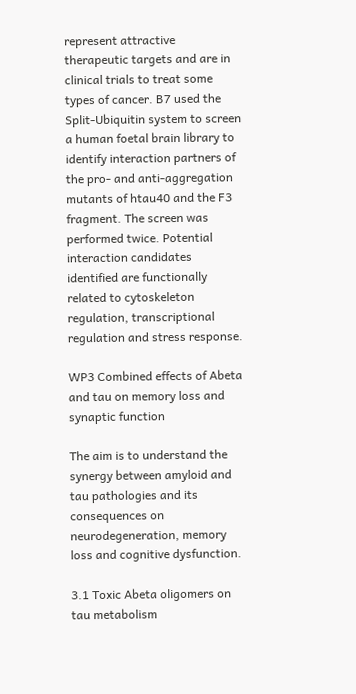represent attractive therapeutic targets and are in clinical trials to treat some types of cancer. B7 used the Split-Ubiquitin system to screen a human foetal brain library to identify interaction partners of the pro- and anti-aggregation mutants of htau40 and the F3 fragment. The screen was performed twice. Potential interaction candidates identified are functionally related to cytoskeleton regulation, transcriptional regulation and stress response.

WP3 Combined effects of Abeta and tau on memory loss and synaptic function

The aim is to understand the synergy between amyloid and tau pathologies and its consequences on neurodegeneration, memory loss and cognitive dysfunction.

3.1 Toxic Abeta oligomers on tau metabolism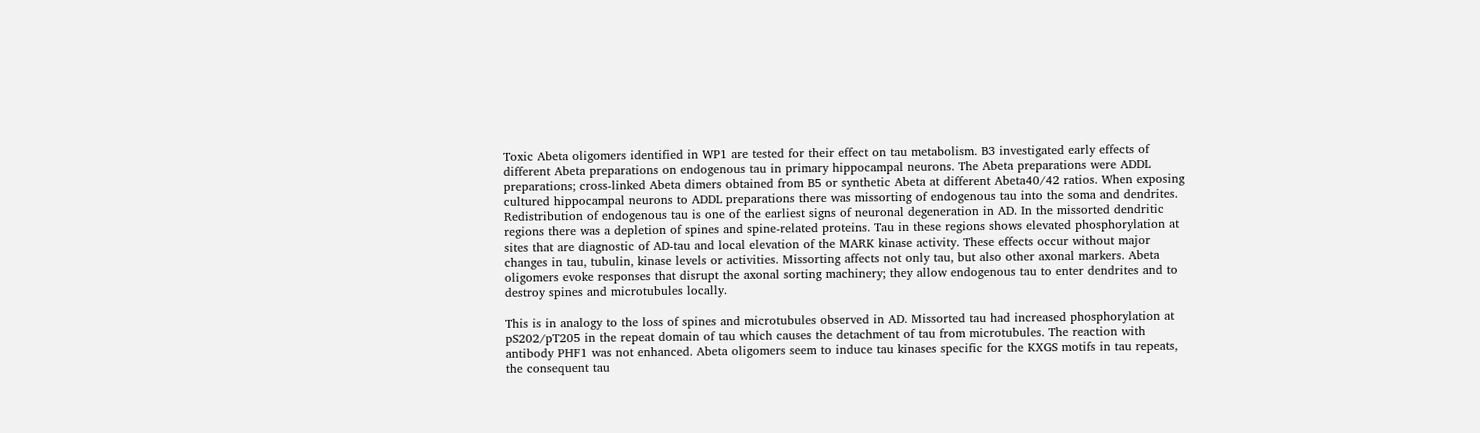Toxic Abeta oligomers identified in WP1 are tested for their effect on tau metabolism. B3 investigated early effects of different Abeta preparations on endogenous tau in primary hippocampal neurons. The Abeta preparations were ADDL preparations; cross-linked Abeta dimers obtained from B5 or synthetic Abeta at different Abeta40/42 ratios. When exposing cultured hippocampal neurons to ADDL preparations there was missorting of endogenous tau into the soma and dendrites. Redistribution of endogenous tau is one of the earliest signs of neuronal degeneration in AD. In the missorted dendritic regions there was a depletion of spines and spine-related proteins. Tau in these regions shows elevated phosphorylation at sites that are diagnostic of AD-tau and local elevation of the MARK kinase activity. These effects occur without major changes in tau, tubulin, kinase levels or activities. Missorting affects not only tau, but also other axonal markers. Abeta oligomers evoke responses that disrupt the axonal sorting machinery; they allow endogenous tau to enter dendrites and to destroy spines and microtubules locally.

This is in analogy to the loss of spines and microtubules observed in AD. Missorted tau had increased phosphorylation at pS202/pT205 in the repeat domain of tau which causes the detachment of tau from microtubules. The reaction with antibody PHF1 was not enhanced. Abeta oligomers seem to induce tau kinases specific for the KXGS motifs in tau repeats, the consequent tau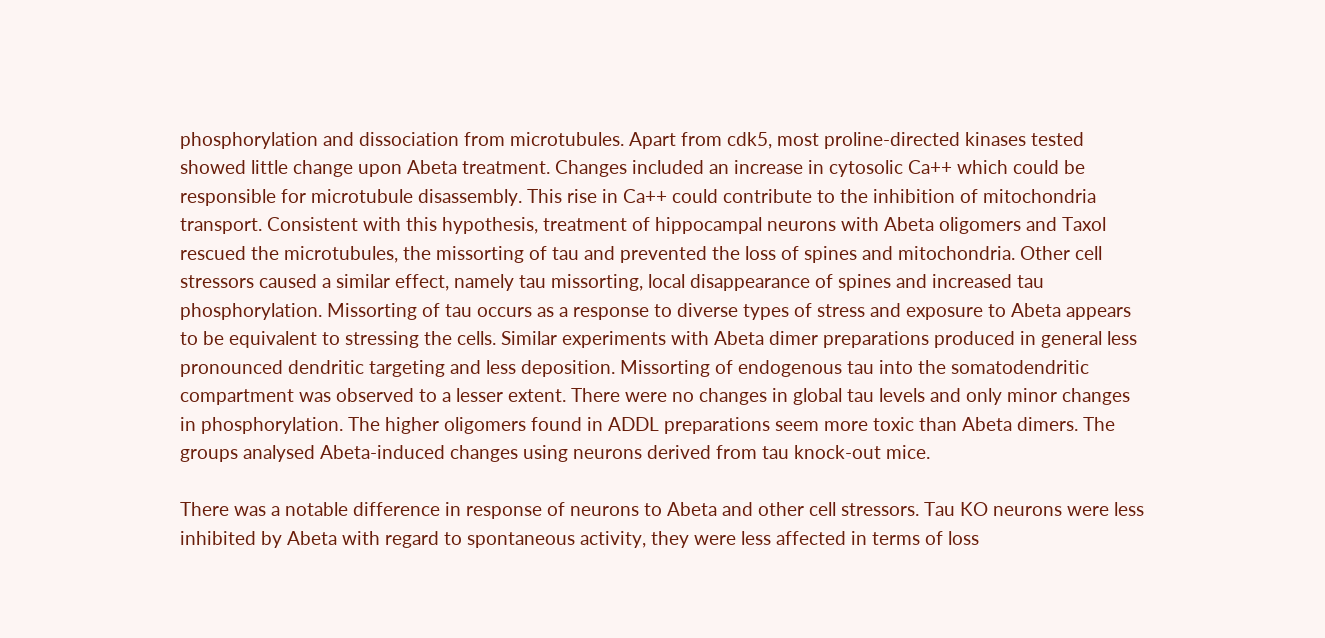phosphorylation and dissociation from microtubules. Apart from cdk5, most proline-directed kinases tested showed little change upon Abeta treatment. Changes included an increase in cytosolic Ca++ which could be responsible for microtubule disassembly. This rise in Ca++ could contribute to the inhibition of mitochondria transport. Consistent with this hypothesis, treatment of hippocampal neurons with Abeta oligomers and Taxol rescued the microtubules, the missorting of tau and prevented the loss of spines and mitochondria. Other cell stressors caused a similar effect, namely tau missorting, local disappearance of spines and increased tau phosphorylation. Missorting of tau occurs as a response to diverse types of stress and exposure to Abeta appears to be equivalent to stressing the cells. Similar experiments with Abeta dimer preparations produced in general less pronounced dendritic targeting and less deposition. Missorting of endogenous tau into the somatodendritic compartment was observed to a lesser extent. There were no changes in global tau levels and only minor changes in phosphorylation. The higher oligomers found in ADDL preparations seem more toxic than Abeta dimers. The groups analysed Abeta-induced changes using neurons derived from tau knock-out mice.

There was a notable difference in response of neurons to Abeta and other cell stressors. Tau KO neurons were less inhibited by Abeta with regard to spontaneous activity, they were less affected in terms of loss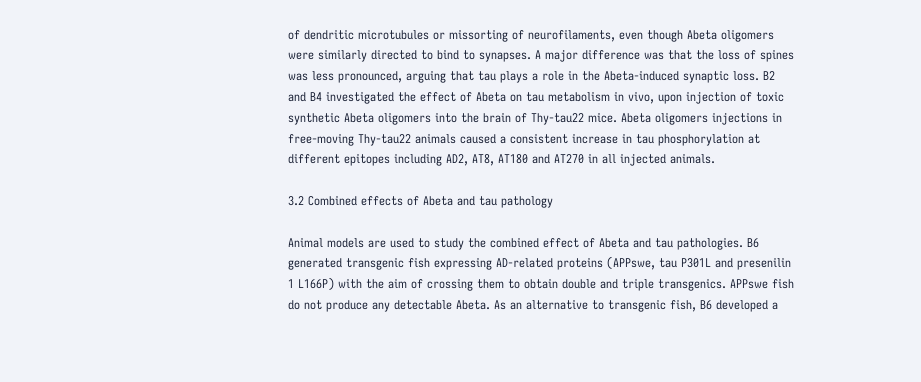of dendritic microtubules or missorting of neurofilaments, even though Abeta oligomers were similarly directed to bind to synapses. A major difference was that the loss of spines was less pronounced, arguing that tau plays a role in the Abeta-induced synaptic loss. B2 and B4 investigated the effect of Abeta on tau metabolism in vivo, upon injection of toxic synthetic Abeta oligomers into the brain of Thy-tau22 mice. Abeta oligomers injections in free-moving Thy-tau22 animals caused a consistent increase in tau phosphorylation at different epitopes including AD2, AT8, AT180 and AT270 in all injected animals.

3.2 Combined effects of Abeta and tau pathology

Animal models are used to study the combined effect of Abeta and tau pathologies. B6 generated transgenic fish expressing AD-related proteins (APPswe, tau P301L and presenilin 1 L166P) with the aim of crossing them to obtain double and triple transgenics. APPswe fish do not produce any detectable Abeta. As an alternative to transgenic fish, B6 developed a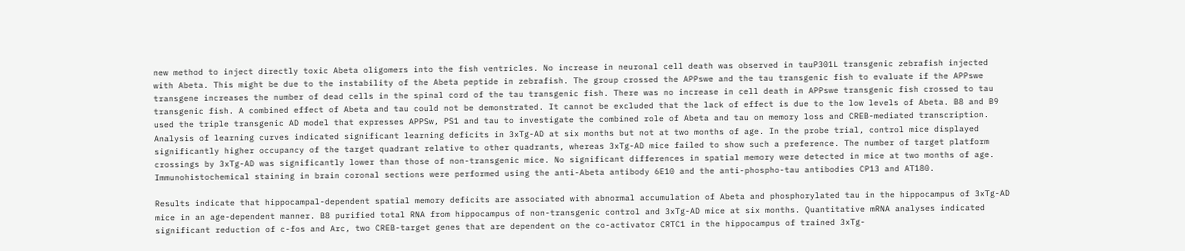new method to inject directly toxic Abeta oligomers into the fish ventricles. No increase in neuronal cell death was observed in tauP301L transgenic zebrafish injected with Abeta. This might be due to the instability of the Abeta peptide in zebrafish. The group crossed the APPswe and the tau transgenic fish to evaluate if the APPswe transgene increases the number of dead cells in the spinal cord of the tau transgenic fish. There was no increase in cell death in APPswe transgenic fish crossed to tau transgenic fish. A combined effect of Abeta and tau could not be demonstrated. It cannot be excluded that the lack of effect is due to the low levels of Abeta. B8 and B9 used the triple transgenic AD model that expresses APPSw, PS1 and tau to investigate the combined role of Abeta and tau on memory loss and CREB-mediated transcription. Analysis of learning curves indicated significant learning deficits in 3xTg-AD at six months but not at two months of age. In the probe trial, control mice displayed significantly higher occupancy of the target quadrant relative to other quadrants, whereas 3xTg-AD mice failed to show such a preference. The number of target platform crossings by 3xTg-AD was significantly lower than those of non-transgenic mice. No significant differences in spatial memory were detected in mice at two months of age. Immunohistochemical staining in brain coronal sections were performed using the anti-Abeta antibody 6E10 and the anti-phospho-tau antibodies CP13 and AT180.

Results indicate that hippocampal-dependent spatial memory deficits are associated with abnormal accumulation of Abeta and phosphorylated tau in the hippocampus of 3xTg-AD mice in an age-dependent manner. B8 purified total RNA from hippocampus of non-transgenic control and 3xTg-AD mice at six months. Quantitative mRNA analyses indicated significant reduction of c-fos and Arc, two CREB-target genes that are dependent on the co-activator CRTC1 in the hippocampus of trained 3xTg-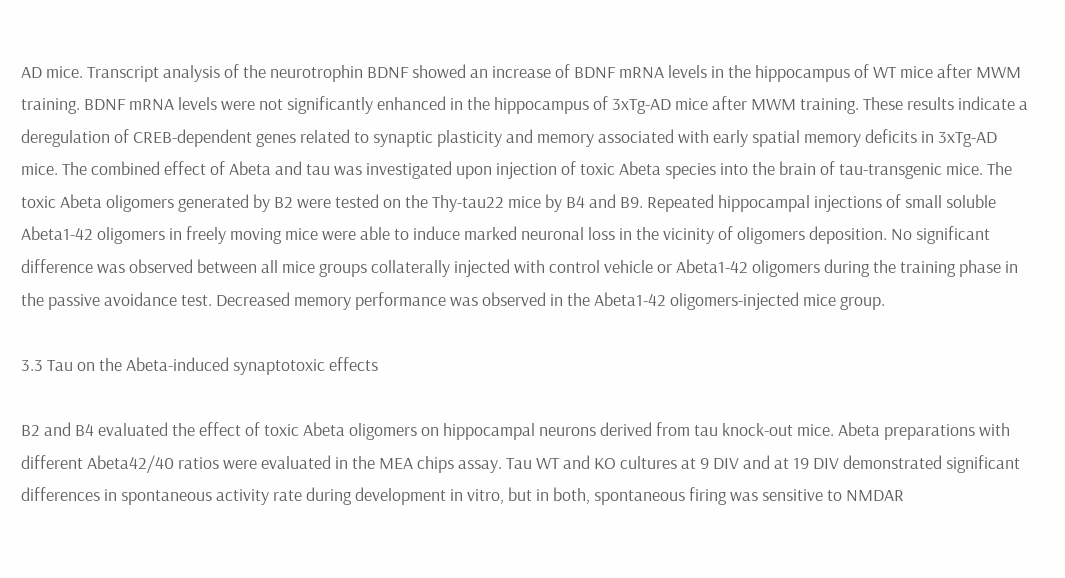AD mice. Transcript analysis of the neurotrophin BDNF showed an increase of BDNF mRNA levels in the hippocampus of WT mice after MWM training. BDNF mRNA levels were not significantly enhanced in the hippocampus of 3xTg-AD mice after MWM training. These results indicate a deregulation of CREB-dependent genes related to synaptic plasticity and memory associated with early spatial memory deficits in 3xTg-AD mice. The combined effect of Abeta and tau was investigated upon injection of toxic Abeta species into the brain of tau-transgenic mice. The toxic Abeta oligomers generated by B2 were tested on the Thy-tau22 mice by B4 and B9. Repeated hippocampal injections of small soluble Abeta1-42 oligomers in freely moving mice were able to induce marked neuronal loss in the vicinity of oligomers deposition. No significant difference was observed between all mice groups collaterally injected with control vehicle or Abeta1-42 oligomers during the training phase in the passive avoidance test. Decreased memory performance was observed in the Abeta1-42 oligomers-injected mice group.

3.3 Tau on the Abeta-induced synaptotoxic effects

B2 and B4 evaluated the effect of toxic Abeta oligomers on hippocampal neurons derived from tau knock-out mice. Abeta preparations with different Abeta42/40 ratios were evaluated in the MEA chips assay. Tau WT and KO cultures at 9 DIV and at 19 DIV demonstrated significant differences in spontaneous activity rate during development in vitro, but in both, spontaneous firing was sensitive to NMDAR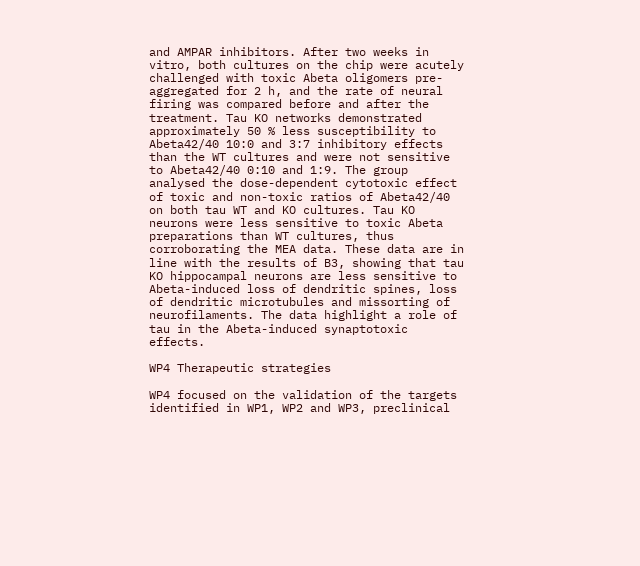and AMPAR inhibitors. After two weeks in vitro, both cultures on the chip were acutely challenged with toxic Abeta oligomers pre-aggregated for 2 h, and the rate of neural firing was compared before and after the treatment. Tau KO networks demonstrated approximately 50 % less susceptibility to Abeta42/40 10:0 and 3:7 inhibitory effects than the WT cultures and were not sensitive to Abeta42/40 0:10 and 1:9. The group analysed the dose-dependent cytotoxic effect of toxic and non-toxic ratios of Abeta42/40 on both tau WT and KO cultures. Tau KO neurons were less sensitive to toxic Abeta preparations than WT cultures, thus corroborating the MEA data. These data are in line with the results of B3, showing that tau KO hippocampal neurons are less sensitive to Abeta-induced loss of dendritic spines, loss of dendritic microtubules and missorting of neurofilaments. The data highlight a role of tau in the Abeta-induced synaptotoxic effects.

WP4 Therapeutic strategies

WP4 focused on the validation of the targets identified in WP1, WP2 and WP3, preclinical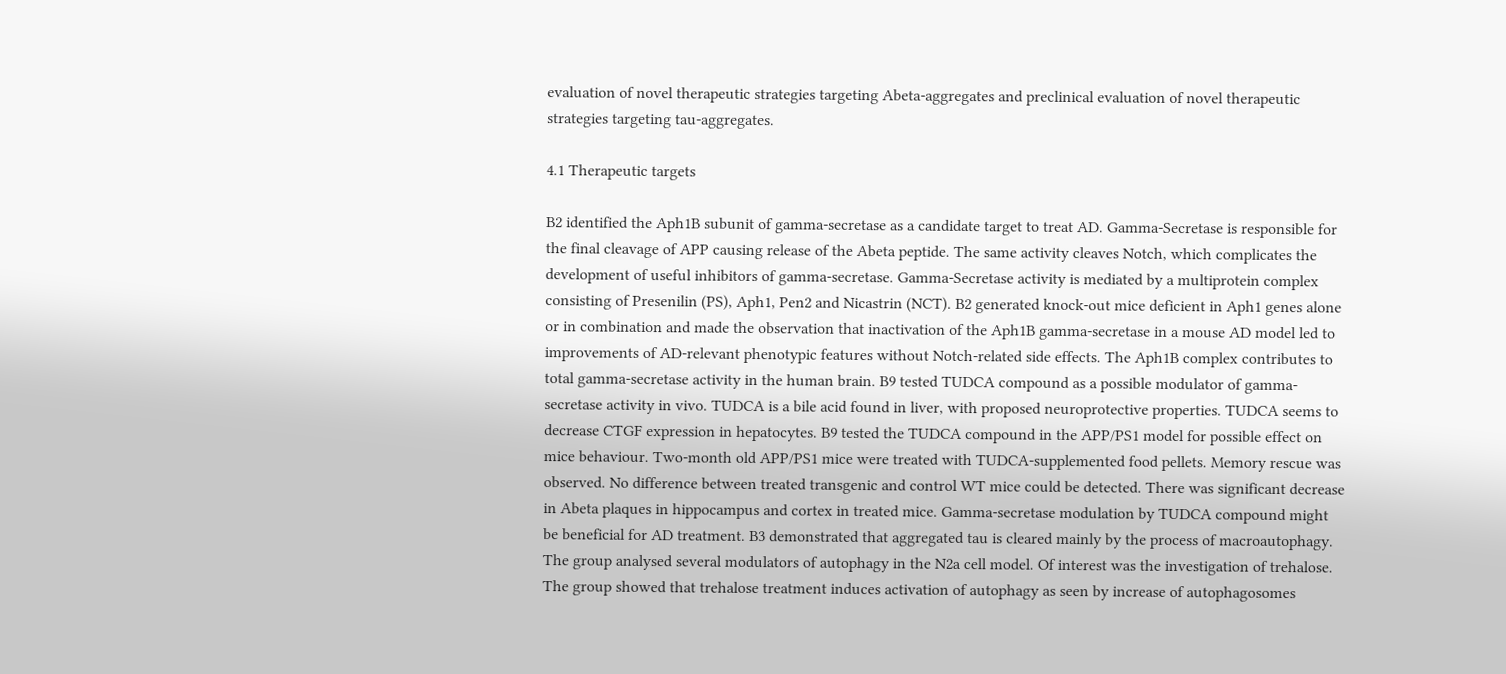evaluation of novel therapeutic strategies targeting Abeta-aggregates and preclinical evaluation of novel therapeutic strategies targeting tau-aggregates.

4.1 Therapeutic targets

B2 identified the Aph1B subunit of gamma-secretase as a candidate target to treat AD. Gamma-Secretase is responsible for the final cleavage of APP causing release of the Abeta peptide. The same activity cleaves Notch, which complicates the development of useful inhibitors of gamma-secretase. Gamma-Secretase activity is mediated by a multiprotein complex consisting of Presenilin (PS), Aph1, Pen2 and Nicastrin (NCT). B2 generated knock-out mice deficient in Aph1 genes alone or in combination and made the observation that inactivation of the Aph1B gamma-secretase in a mouse AD model led to improvements of AD-relevant phenotypic features without Notch-related side effects. The Aph1B complex contributes to total gamma-secretase activity in the human brain. B9 tested TUDCA compound as a possible modulator of gamma-secretase activity in vivo. TUDCA is a bile acid found in liver, with proposed neuroprotective properties. TUDCA seems to decrease CTGF expression in hepatocytes. B9 tested the TUDCA compound in the APP/PS1 model for possible effect on mice behaviour. Two-month old APP/PS1 mice were treated with TUDCA-supplemented food pellets. Memory rescue was observed. No difference between treated transgenic and control WT mice could be detected. There was significant decrease in Abeta plaques in hippocampus and cortex in treated mice. Gamma-secretase modulation by TUDCA compound might be beneficial for AD treatment. B3 demonstrated that aggregated tau is cleared mainly by the process of macroautophagy. The group analysed several modulators of autophagy in the N2a cell model. Of interest was the investigation of trehalose. The group showed that trehalose treatment induces activation of autophagy as seen by increase of autophagosomes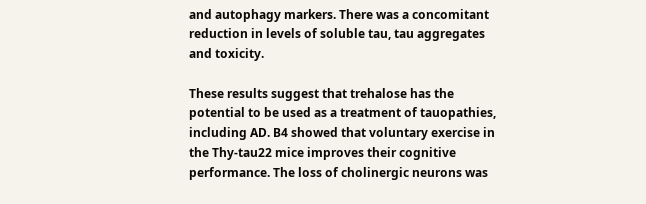and autophagy markers. There was a concomitant reduction in levels of soluble tau, tau aggregates and toxicity.

These results suggest that trehalose has the potential to be used as a treatment of tauopathies, including AD. B4 showed that voluntary exercise in the Thy-tau22 mice improves their cognitive performance. The loss of cholinergic neurons was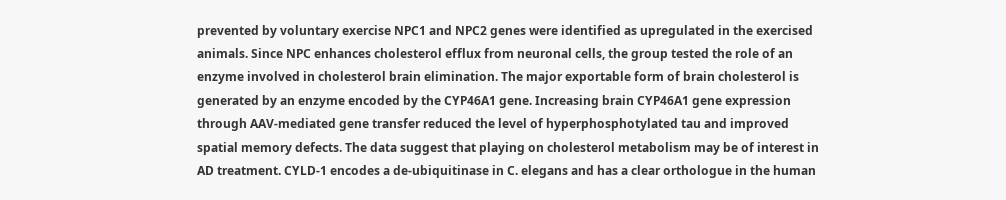prevented by voluntary exercise NPC1 and NPC2 genes were identified as upregulated in the exercised animals. Since NPC enhances cholesterol efflux from neuronal cells, the group tested the role of an enzyme involved in cholesterol brain elimination. The major exportable form of brain cholesterol is generated by an enzyme encoded by the CYP46A1 gene. Increasing brain CYP46A1 gene expression through AAV-mediated gene transfer reduced the level of hyperphosphotylated tau and improved spatial memory defects. The data suggest that playing on cholesterol metabolism may be of interest in AD treatment. CYLD-1 encodes a de-ubiquitinase in C. elegans and has a clear orthologue in the human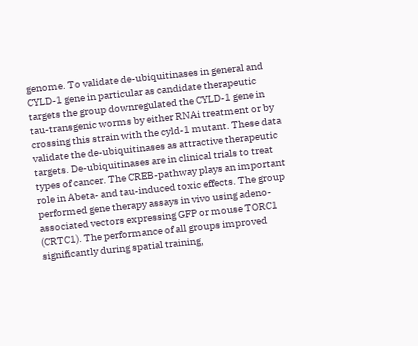genome. To validate de-ubiquitinases in general and CYLD-1 gene in particular as candidate therapeutic targets the group downregulated the CYLD-1 gene in tau-transgenic worms by either RNAi treatment or by crossing this strain with the cyld-1 mutant. These data validate the de-ubiquitinases as attractive therapeutic targets. De-ubiquitinases are in clinical trials to treat types of cancer. The CREB-pathway plays an important role in Abeta- and tau-induced toxic effects. The group performed gene therapy assays in vivo using adeno-associated vectors expressing GFP or mouse TORC1 (CRTC1). The performance of all groups improved significantly during spatial training,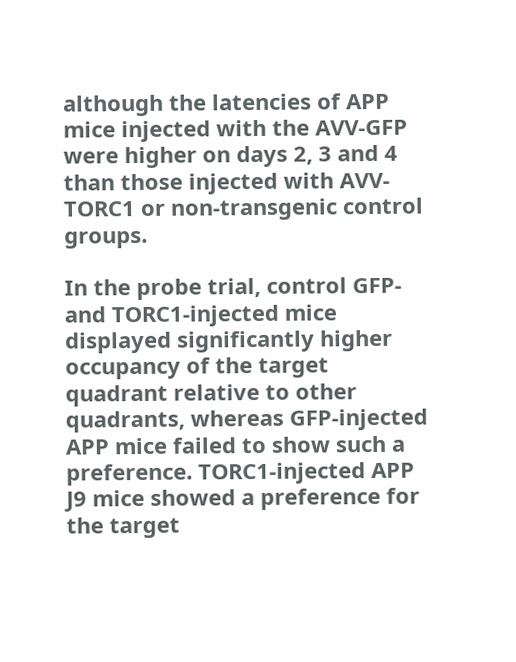although the latencies of APP mice injected with the AVV-GFP were higher on days 2, 3 and 4 than those injected with AVV-TORC1 or non-transgenic control groups.

In the probe trial, control GFP- and TORC1-injected mice displayed significantly higher occupancy of the target quadrant relative to other quadrants, whereas GFP-injected APP mice failed to show such a preference. TORC1-injected APP J9 mice showed a preference for the target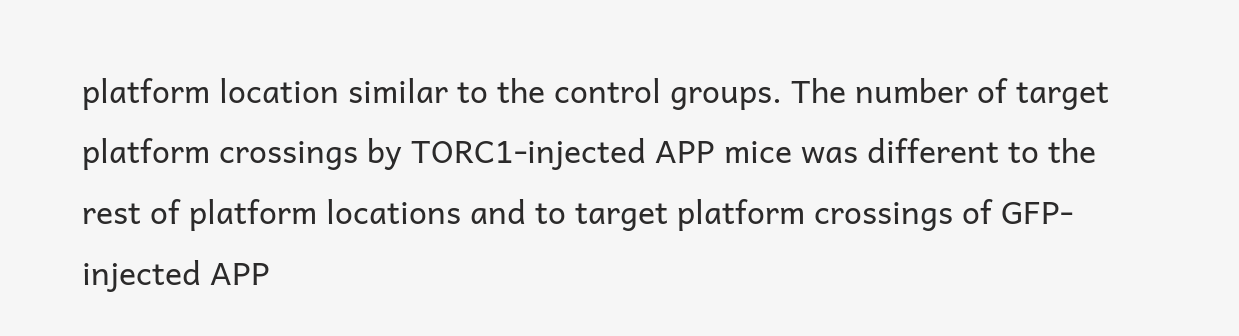platform location similar to the control groups. The number of target platform crossings by TORC1-injected APP mice was different to the rest of platform locations and to target platform crossings of GFP-injected APP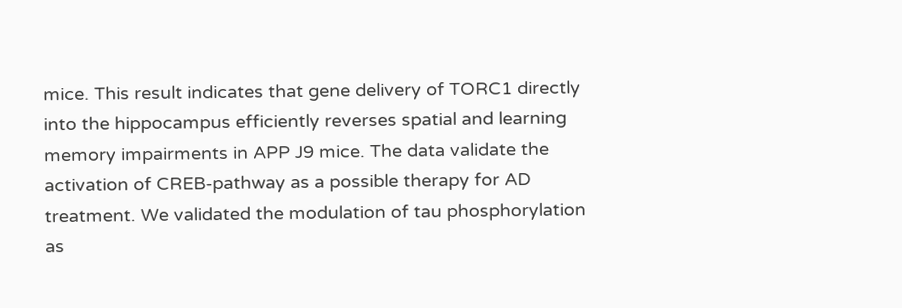mice. This result indicates that gene delivery of TORC1 directly into the hippocampus efficiently reverses spatial and learning memory impairments in APP J9 mice. The data validate the activation of CREB-pathway as a possible therapy for AD treatment. We validated the modulation of tau phosphorylation as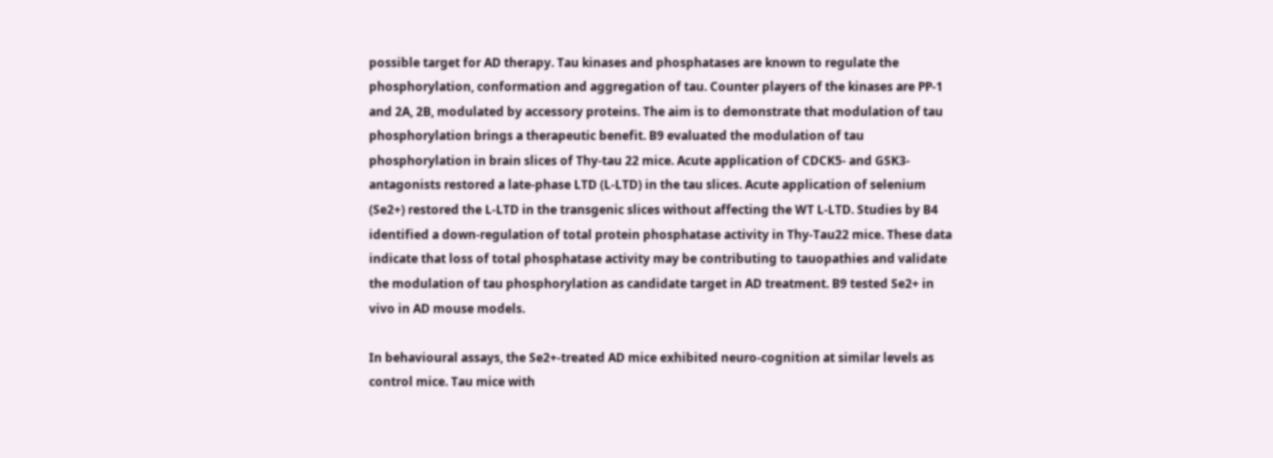possible target for AD therapy. Tau kinases and phosphatases are known to regulate the phosphorylation, conformation and aggregation of tau. Counter players of the kinases are PP-1 and 2A, 2B, modulated by accessory proteins. The aim is to demonstrate that modulation of tau phosphorylation brings a therapeutic benefit. B9 evaluated the modulation of tau phosphorylation in brain slices of Thy-tau 22 mice. Acute application of CDCK5- and GSK3-antagonists restored a late-phase LTD (L-LTD) in the tau slices. Acute application of selenium (Se2+) restored the L-LTD in the transgenic slices without affecting the WT L-LTD. Studies by B4 identified a down-regulation of total protein phosphatase activity in Thy-Tau22 mice. These data indicate that loss of total phosphatase activity may be contributing to tauopathies and validate the modulation of tau phosphorylation as candidate target in AD treatment. B9 tested Se2+ in vivo in AD mouse models.

In behavioural assays, the Se2+-treated AD mice exhibited neuro-cognition at similar levels as control mice. Tau mice with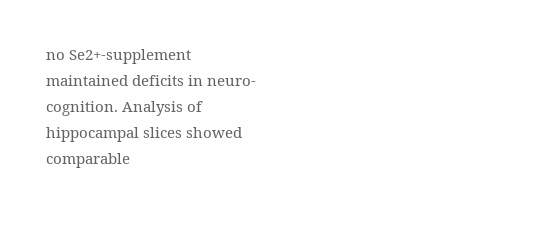no Se2+-supplement maintained deficits in neuro-cognition. Analysis of hippocampal slices showed comparable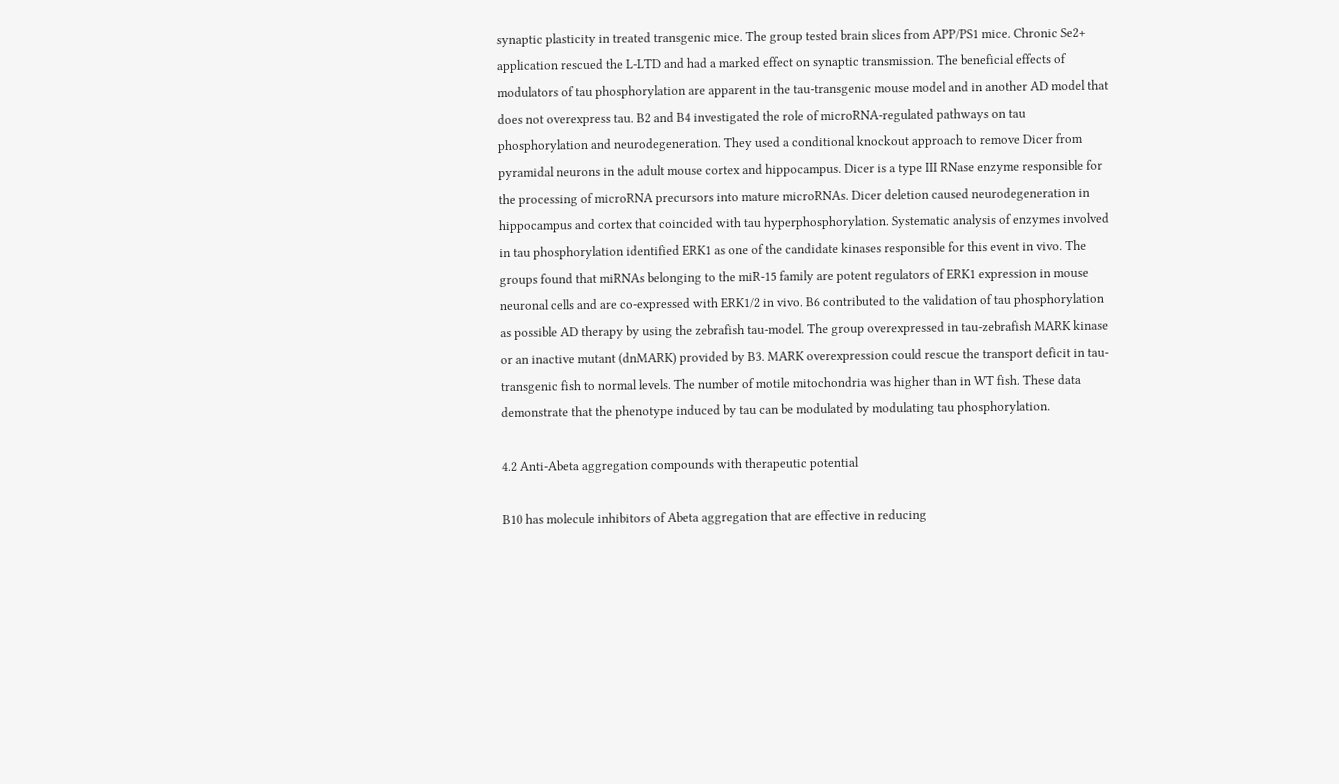synaptic plasticity in treated transgenic mice. The group tested brain slices from APP/PS1 mice. Chronic Se2+ application rescued the L-LTD and had a marked effect on synaptic transmission. The beneficial effects of modulators of tau phosphorylation are apparent in the tau-transgenic mouse model and in another AD model that does not overexpress tau. B2 and B4 investigated the role of microRNA-regulated pathways on tau phosphorylation and neurodegeneration. They used a conditional knockout approach to remove Dicer from pyramidal neurons in the adult mouse cortex and hippocampus. Dicer is a type III RNase enzyme responsible for the processing of microRNA precursors into mature microRNAs. Dicer deletion caused neurodegeneration in hippocampus and cortex that coincided with tau hyperphosphorylation. Systematic analysis of enzymes involved in tau phosphorylation identified ERK1 as one of the candidate kinases responsible for this event in vivo. The groups found that miRNAs belonging to the miR-15 family are potent regulators of ERK1 expression in mouse neuronal cells and are co-expressed with ERK1/2 in vivo. B6 contributed to the validation of tau phosphorylation as possible AD therapy by using the zebrafish tau-model. The group overexpressed in tau-zebrafish MARK kinase or an inactive mutant (dnMARK) provided by B3. MARK overexpression could rescue the transport deficit in tau-transgenic fish to normal levels. The number of motile mitochondria was higher than in WT fish. These data demonstrate that the phenotype induced by tau can be modulated by modulating tau phosphorylation.

4.2 Anti-Abeta aggregation compounds with therapeutic potential

B10 has molecule inhibitors of Abeta aggregation that are effective in reducing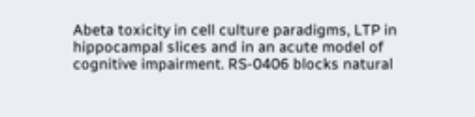Abeta toxicity in cell culture paradigms, LTP in hippocampal slices and in an acute model of cognitive impairment. RS-0406 blocks natural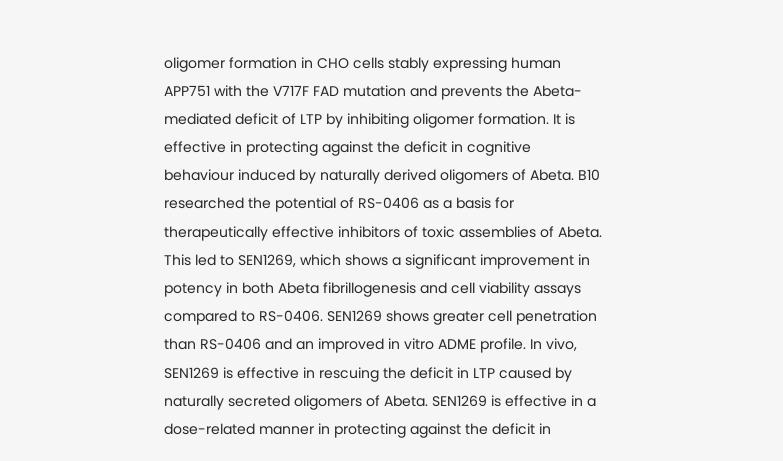oligomer formation in CHO cells stably expressing human APP751 with the V717F FAD mutation and prevents the Abeta-mediated deficit of LTP by inhibiting oligomer formation. It is effective in protecting against the deficit in cognitive behaviour induced by naturally derived oligomers of Abeta. B10 researched the potential of RS-0406 as a basis for therapeutically effective inhibitors of toxic assemblies of Abeta. This led to SEN1269, which shows a significant improvement in potency in both Abeta fibrillogenesis and cell viability assays compared to RS-0406. SEN1269 shows greater cell penetration than RS-0406 and an improved in vitro ADME profile. In vivo, SEN1269 is effective in rescuing the deficit in LTP caused by naturally secreted oligomers of Abeta. SEN1269 is effective in a dose-related manner in protecting against the deficit in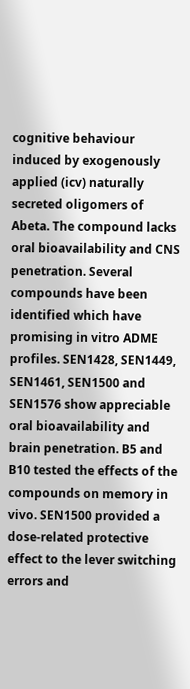cognitive behaviour induced by exogenously applied (icv) naturally secreted oligomers of Abeta. The compound lacks oral bioavailability and CNS penetration. Several compounds have been identified which have promising in vitro ADME profiles. SEN1428, SEN1449, SEN1461, SEN1500 and SEN1576 show appreciable oral bioavailability and brain penetration. B5 and B10 tested the effects of the compounds on memory in vivo. SEN1500 provided a dose-related protective effect to the lever switching errors and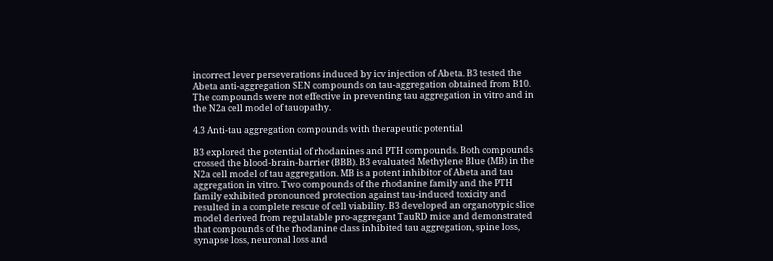incorrect lever perseverations induced by icv injection of Abeta. B3 tested the Abeta anti-aggregation SEN compounds on tau-aggregation obtained from B10. The compounds were not effective in preventing tau aggregation in vitro and in the N2a cell model of tauopathy.

4.3 Anti-tau aggregation compounds with therapeutic potential

B3 explored the potential of rhodanines and PTH compounds. Both compounds crossed the blood-brain-barrier (BBB). B3 evaluated Methylene Blue (MB) in the N2a cell model of tau aggregation. MB is a potent inhibitor of Abeta and tau aggregation in vitro. Two compounds of the rhodanine family and the PTH family exhibited pronounced protection against tau-induced toxicity and resulted in a complete rescue of cell viability. B3 developed an organotypic slice model derived from regulatable pro-aggregant TauRD mice and demonstrated that compounds of the rhodanine class inhibited tau aggregation, spine loss, synapse loss, neuronal loss and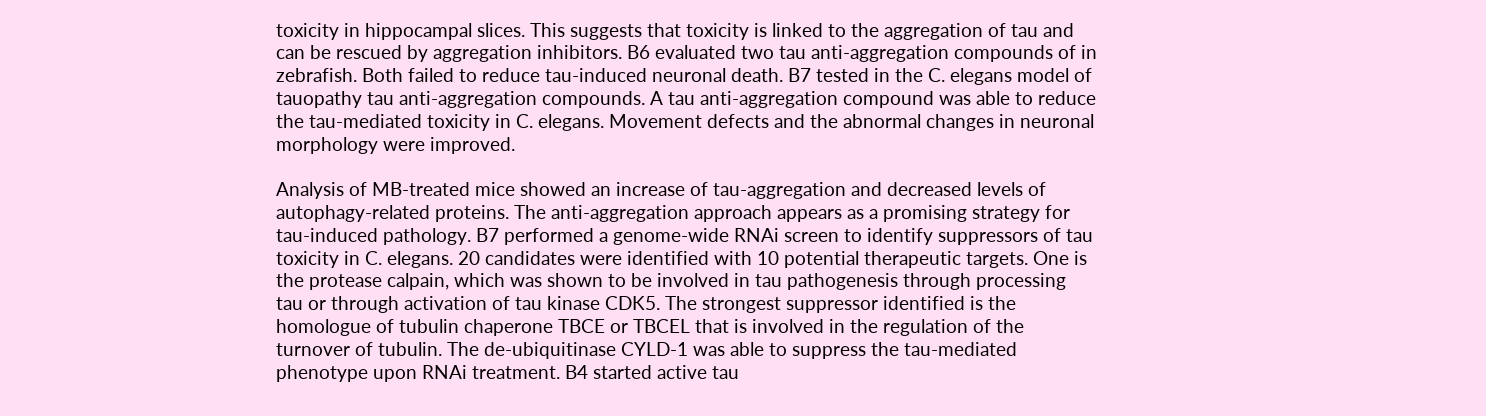toxicity in hippocampal slices. This suggests that toxicity is linked to the aggregation of tau and can be rescued by aggregation inhibitors. B6 evaluated two tau anti-aggregation compounds of in zebrafish. Both failed to reduce tau-induced neuronal death. B7 tested in the C. elegans model of tauopathy tau anti-aggregation compounds. A tau anti-aggregation compound was able to reduce the tau-mediated toxicity in C. elegans. Movement defects and the abnormal changes in neuronal morphology were improved.

Analysis of MB-treated mice showed an increase of tau-aggregation and decreased levels of autophagy-related proteins. The anti-aggregation approach appears as a promising strategy for tau-induced pathology. B7 performed a genome-wide RNAi screen to identify suppressors of tau toxicity in C. elegans. 20 candidates were identified with 10 potential therapeutic targets. One is the protease calpain, which was shown to be involved in tau pathogenesis through processing tau or through activation of tau kinase CDK5. The strongest suppressor identified is the homologue of tubulin chaperone TBCE or TBCEL that is involved in the regulation of the turnover of tubulin. The de-ubiquitinase CYLD-1 was able to suppress the tau-mediated phenotype upon RNAi treatment. B4 started active tau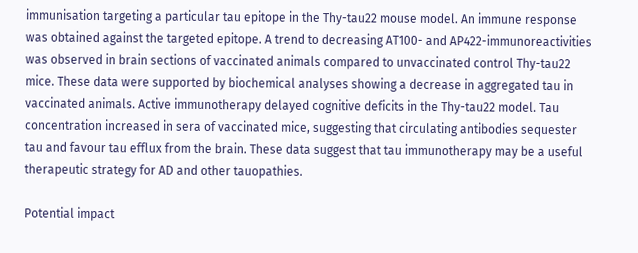immunisation targeting a particular tau epitope in the Thy-tau22 mouse model. An immune response was obtained against the targeted epitope. A trend to decreasing AT100- and AP422-immunoreactivities was observed in brain sections of vaccinated animals compared to unvaccinated control Thy-tau22 mice. These data were supported by biochemical analyses showing a decrease in aggregated tau in vaccinated animals. Active immunotherapy delayed cognitive deficits in the Thy-tau22 model. Tau concentration increased in sera of vaccinated mice, suggesting that circulating antibodies sequester tau and favour tau efflux from the brain. These data suggest that tau immunotherapy may be a useful therapeutic strategy for AD and other tauopathies.

Potential impact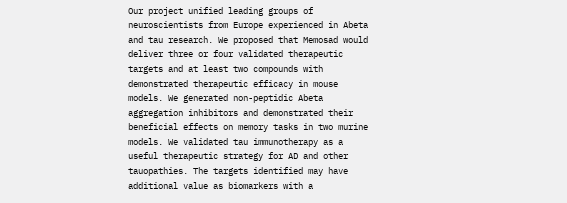Our project unified leading groups of neuroscientists from Europe experienced in Abeta and tau research. We proposed that Memosad would deliver three or four validated therapeutic targets and at least two compounds with demonstrated therapeutic efficacy in mouse models. We generated non-peptidic Abeta aggregation inhibitors and demonstrated their beneficial effects on memory tasks in two murine models. We validated tau immunotherapy as a useful therapeutic strategy for AD and other tauopathies. The targets identified may have additional value as biomarkers with a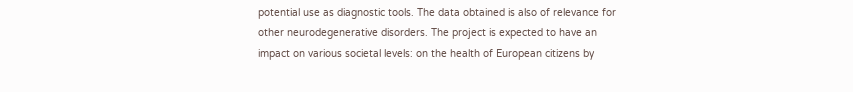potential use as diagnostic tools. The data obtained is also of relevance for other neurodegenerative disorders. The project is expected to have an impact on various societal levels: on the health of European citizens by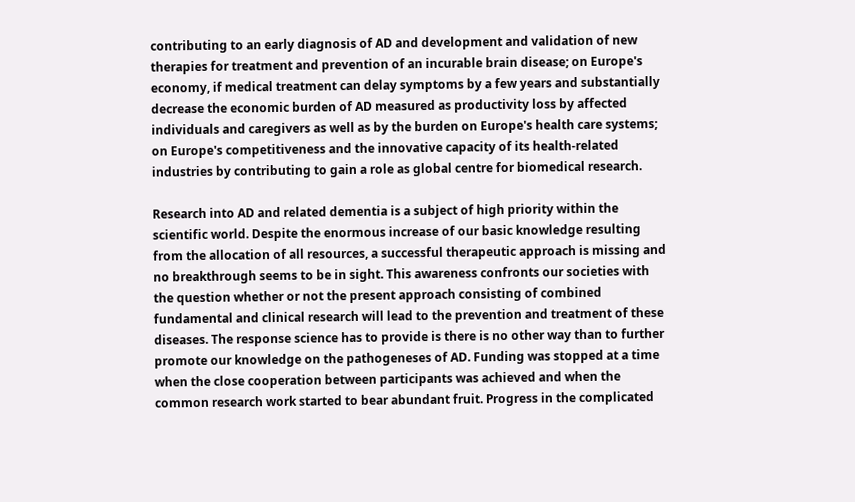contributing to an early diagnosis of AD and development and validation of new therapies for treatment and prevention of an incurable brain disease; on Europe's economy, if medical treatment can delay symptoms by a few years and substantially decrease the economic burden of AD measured as productivity loss by affected individuals and caregivers as well as by the burden on Europe's health care systems; on Europe's competitiveness and the innovative capacity of its health-related industries by contributing to gain a role as global centre for biomedical research.

Research into AD and related dementia is a subject of high priority within the scientific world. Despite the enormous increase of our basic knowledge resulting from the allocation of all resources, a successful therapeutic approach is missing and no breakthrough seems to be in sight. This awareness confronts our societies with the question whether or not the present approach consisting of combined fundamental and clinical research will lead to the prevention and treatment of these diseases. The response science has to provide is there is no other way than to further promote our knowledge on the pathogeneses of AD. Funding was stopped at a time when the close cooperation between participants was achieved and when the common research work started to bear abundant fruit. Progress in the complicated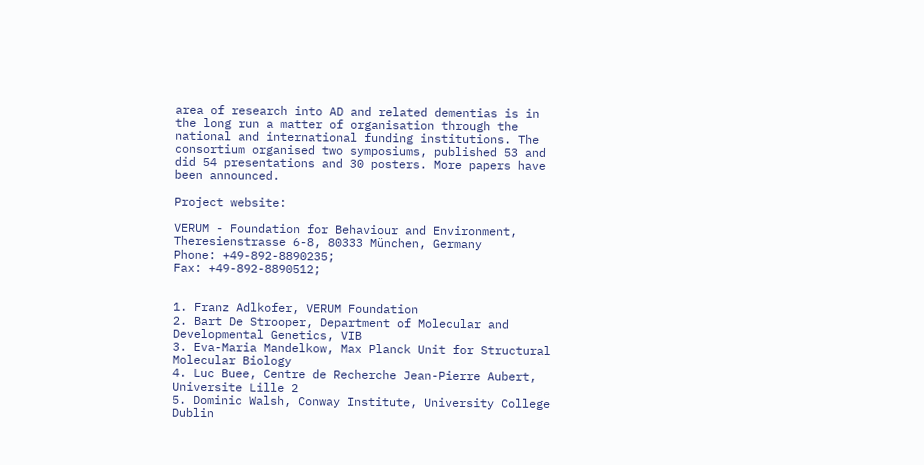area of research into AD and related dementias is in the long run a matter of organisation through the national and international funding institutions. The consortium organised two symposiums, published 53 and did 54 presentations and 30 posters. More papers have been announced.

Project website:

VERUM - Foundation for Behaviour and Environment, Theresienstrasse 6-8, 80333 München, Germany
Phone: +49-892-8890235;
Fax: +49-892-8890512;


1. Franz Adlkofer, VERUM Foundation
2. Bart De Strooper, Department of Molecular and Developmental Genetics, VIB
3. Eva-Maria Mandelkow, Max Planck Unit for Structural Molecular Biology
4. Luc Buee, Centre de Recherche Jean-Pierre Aubert, Universite Lille 2
5. Dominic Walsh, Conway Institute, University College Dublin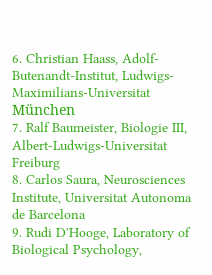6. Christian Haass, Adolf-Butenandt-Institut, Ludwigs-Maximilians-Universitat München
7. Ralf Baumeister, Biologie III, Albert-Ludwigs-Universitat Freiburg
8. Carlos Saura, Neurosciences Institute, Universitat Autonoma de Barcelona
9. Rudi D'Hooge, Laboratory of Biological Psychology,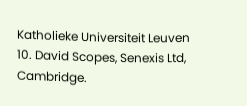Katholieke Universiteit Leuven
10. David Scopes, Senexis Ltd, Cambridge.